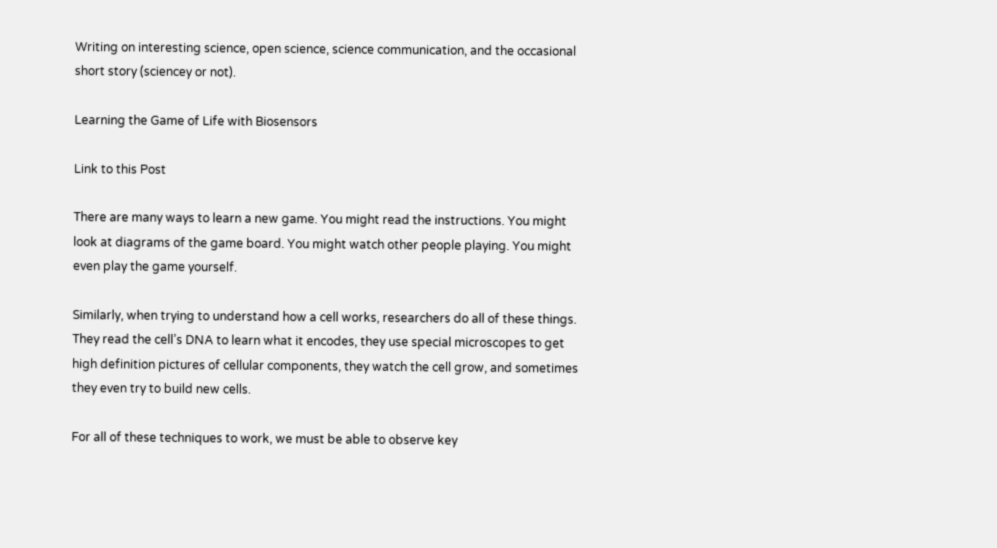Writing on interesting science, open science, science communication, and the occasional short story (sciencey or not).

Learning the Game of Life with Biosensors

Link to this Post

There are many ways to learn a new game. You might read the instructions. You might look at diagrams of the game board. You might watch other people playing. You might even play the game yourself.

Similarly, when trying to understand how a cell works, researchers do all of these things. They read the cell’s DNA to learn what it encodes, they use special microscopes to get high definition pictures of cellular components, they watch the cell grow, and sometimes they even try to build new cells.

For all of these techniques to work, we must be able to observe key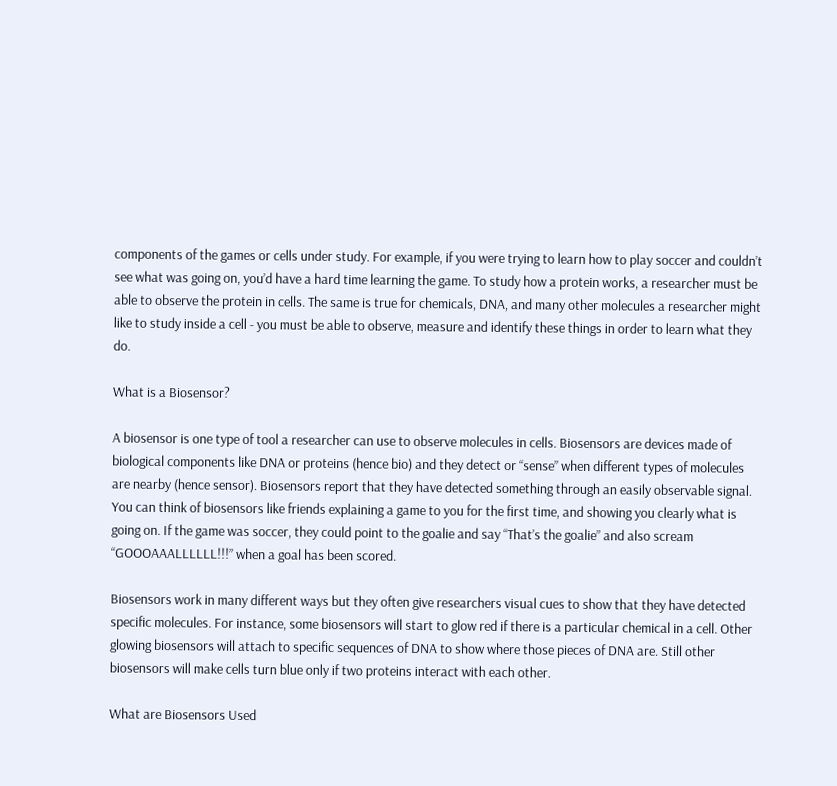components of the games or cells under study. For example, if you were trying to learn how to play soccer and couldn’t see what was going on, you’d have a hard time learning the game. To study how a protein works, a researcher must be able to observe the protein in cells. The same is true for chemicals, DNA, and many other molecules a researcher might like to study inside a cell - you must be able to observe, measure and identify these things in order to learn what they do.

What is a Biosensor?

A biosensor is one type of tool a researcher can use to observe molecules in cells. Biosensors are devices made of biological components like DNA or proteins (hence bio) and they detect or “sense” when different types of molecules are nearby (hence sensor). Biosensors report that they have detected something through an easily observable signal. You can think of biosensors like friends explaining a game to you for the first time, and showing you clearly what is going on. If the game was soccer, they could point to the goalie and say “That’s the goalie” and also scream “GOOOAAALLLLLL!!!” when a goal has been scored.

Biosensors work in many different ways but they often give researchers visual cues to show that they have detected specific molecules. For instance, some biosensors will start to glow red if there is a particular chemical in a cell. Other glowing biosensors will attach to specific sequences of DNA to show where those pieces of DNA are. Still other biosensors will make cells turn blue only if two proteins interact with each other.

What are Biosensors Used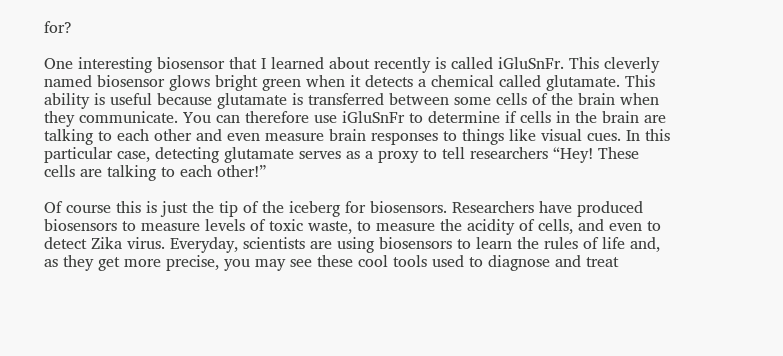for?

One interesting biosensor that I learned about recently is called iGluSnFr. This cleverly named biosensor glows bright green when it detects a chemical called glutamate. This ability is useful because glutamate is transferred between some cells of the brain when they communicate. You can therefore use iGluSnFr to determine if cells in the brain are talking to each other and even measure brain responses to things like visual cues. In this particular case, detecting glutamate serves as a proxy to tell researchers “Hey! These cells are talking to each other!”

Of course this is just the tip of the iceberg for biosensors. Researchers have produced biosensors to measure levels of toxic waste, to measure the acidity of cells, and even to detect Zika virus. Everyday, scientists are using biosensors to learn the rules of life and, as they get more precise, you may see these cool tools used to diagnose and treat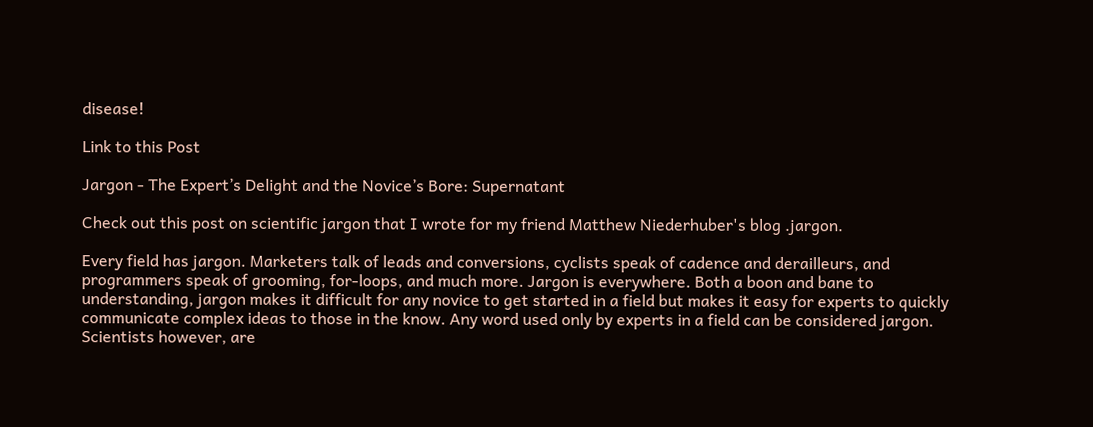disease!

Link to this Post

Jargon - The Expert’s Delight and the Novice’s Bore: Supernatant

Check out this post on scientific jargon that I wrote for my friend Matthew Niederhuber's blog .jargon.

Every field has jargon. Marketers talk of leads and conversions, cyclists speak of cadence and derailleurs, and programmers speak of grooming, for-loops, and much more. Jargon is everywhere. Both a boon and bane to understanding, jargon makes it difficult for any novice to get started in a field but makes it easy for experts to quickly communicate complex ideas to those in the know. Any word used only by experts in a field can be considered jargon. Scientists however, are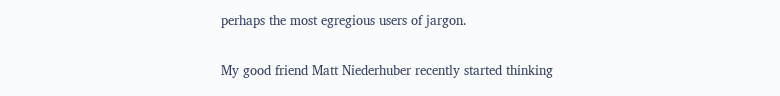perhaps the most egregious users of jargon.

My good friend Matt Niederhuber recently started thinking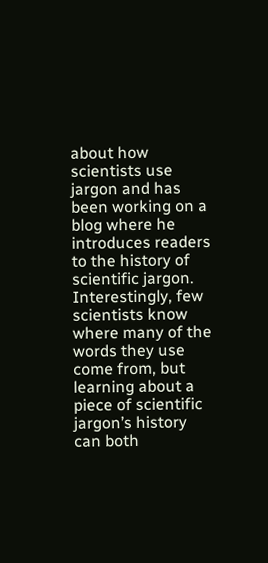about how scientists use jargon and has been working on a blog where he introduces readers to the history of scientific jargon. Interestingly, few scientists know where many of the words they use come from, but learning about a piece of scientific jargon’s history can both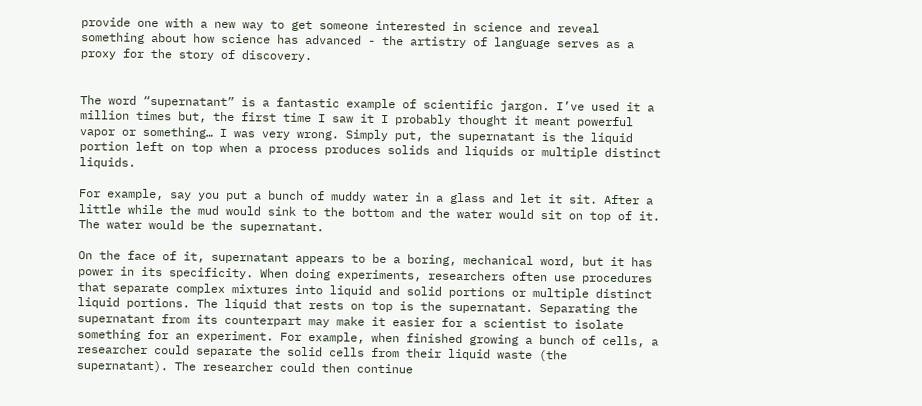provide one with a new way to get someone interested in science and reveal something about how science has advanced - the artistry of language serves as a proxy for the story of discovery.


The word “supernatant” is a fantastic example of scientific jargon. I’ve used it a million times but, the first time I saw it I probably thought it meant powerful vapor or something… I was very wrong. Simply put, the supernatant is the liquid portion left on top when a process produces solids and liquids or multiple distinct liquids.

For example, say you put a bunch of muddy water in a glass and let it sit. After a little while the mud would sink to the bottom and the water would sit on top of it. The water would be the supernatant.

On the face of it, supernatant appears to be a boring, mechanical word, but it has power in its specificity. When doing experiments, researchers often use procedures that separate complex mixtures into liquid and solid portions or multiple distinct liquid portions. The liquid that rests on top is the supernatant. Separating the supernatant from its counterpart may make it easier for a scientist to isolate something for an experiment. For example, when finished growing a bunch of cells, a researcher could separate the solid cells from their liquid waste (the supernatant). The researcher could then continue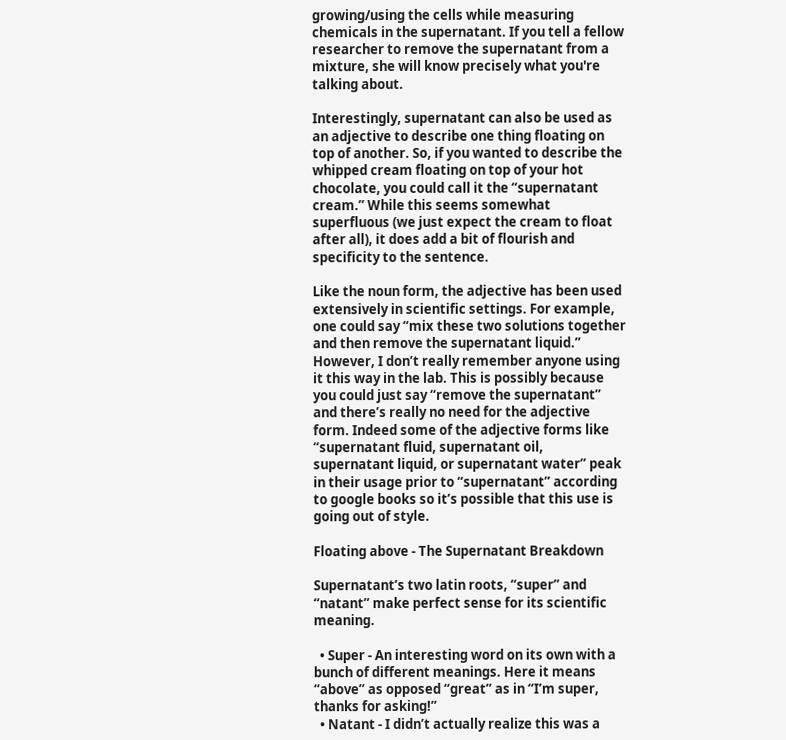growing/using the cells while measuring chemicals in the supernatant. If you tell a fellow researcher to remove the supernatant from a mixture, she will know precisely what you're talking about.

Interestingly, supernatant can also be used as an adjective to describe one thing floating on top of another. So, if you wanted to describe the whipped cream floating on top of your hot chocolate, you could call it the “supernatant cream.” While this seems somewhat superfluous (we just expect the cream to float after all), it does add a bit of flourish and specificity to the sentence.

Like the noun form, the adjective has been used extensively in scientific settings. For example, one could say “mix these two solutions together and then remove the supernatant liquid.” However, I don’t really remember anyone using it this way in the lab. This is possibly because you could just say “remove the supernatant” and there’s really no need for the adjective form. Indeed some of the adjective forms like “supernatant fluid, supernatant oil, supernatant liquid, or supernatant water” peak in their usage prior to “supernatant” according to google books so it’s possible that this use is going out of style.

Floating above - The Supernatant Breakdown

Supernatant’s two latin roots, “super” and “natant” make perfect sense for its scientific meaning.

  • Super - An interesting word on its own with a bunch of different meanings. Here it means “above” as opposed “great” as in “I’m super, thanks for asking!”
  • Natant - I didn’t actually realize this was a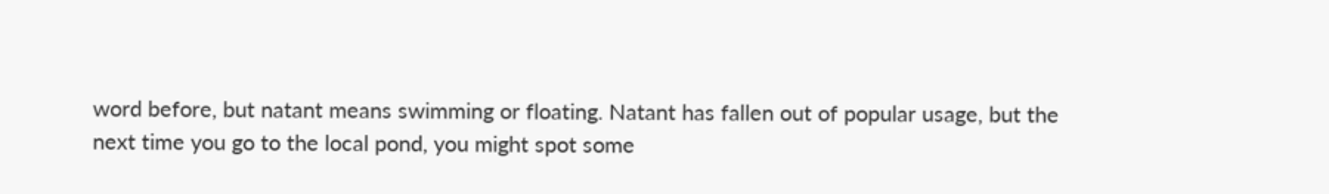word before, but natant means swimming or floating. Natant has fallen out of popular usage, but the next time you go to the local pond, you might spot some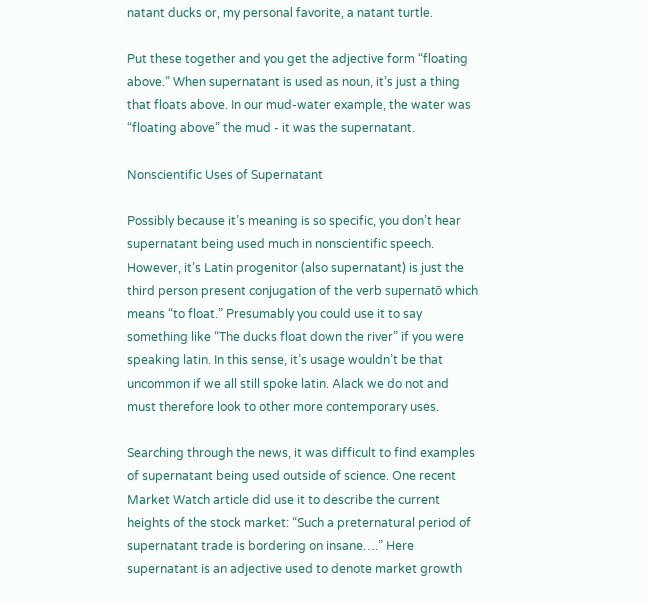natant ducks or, my personal favorite, a natant turtle.

Put these together and you get the adjective form “floating above.” When supernatant is used as noun, it’s just a thing that floats above. In our mud-water example, the water was “floating above” the mud - it was the supernatant.

Nonscientific Uses of Supernatant

Possibly because it’s meaning is so specific, you don’t hear supernatant being used much in nonscientific speech. However, it’s Latin progenitor (also supernatant) is just the third person present conjugation of the verb supernatō which means “to float.” Presumably you could use it to say something like “The ducks float down the river” if you were speaking latin. In this sense, it’s usage wouldn’t be that uncommon if we all still spoke latin. Alack we do not and must therefore look to other more contemporary uses.

Searching through the news, it was difficult to find examples of supernatant being used outside of science. One recent Market Watch article did use it to describe the current heights of the stock market: “Such a preternatural period of supernatant trade is bordering on insane….” Here supernatant is an adjective used to denote market growth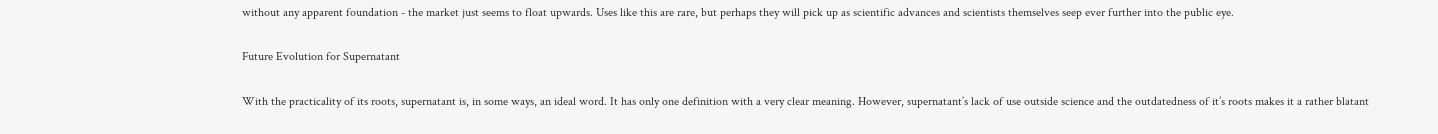without any apparent foundation - the market just seems to float upwards. Uses like this are rare, but perhaps they will pick up as scientific advances and scientists themselves seep ever further into the public eye.

Future Evolution for Supernatant

With the practicality of its roots, supernatant is, in some ways, an ideal word. It has only one definition with a very clear meaning. However, supernatant’s lack of use outside science and the outdatedness of it’s roots makes it a rather blatant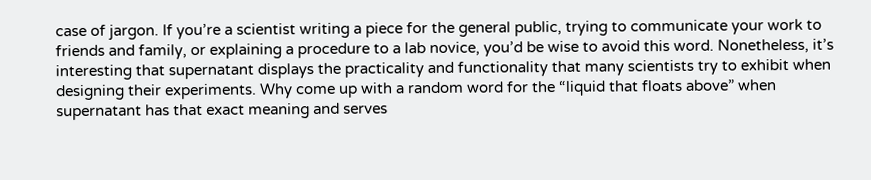case of jargon. If you’re a scientist writing a piece for the general public, trying to communicate your work to friends and family, or explaining a procedure to a lab novice, you’d be wise to avoid this word. Nonetheless, it’s interesting that supernatant displays the practicality and functionality that many scientists try to exhibit when designing their experiments. Why come up with a random word for the “liquid that floats above” when supernatant has that exact meaning and serves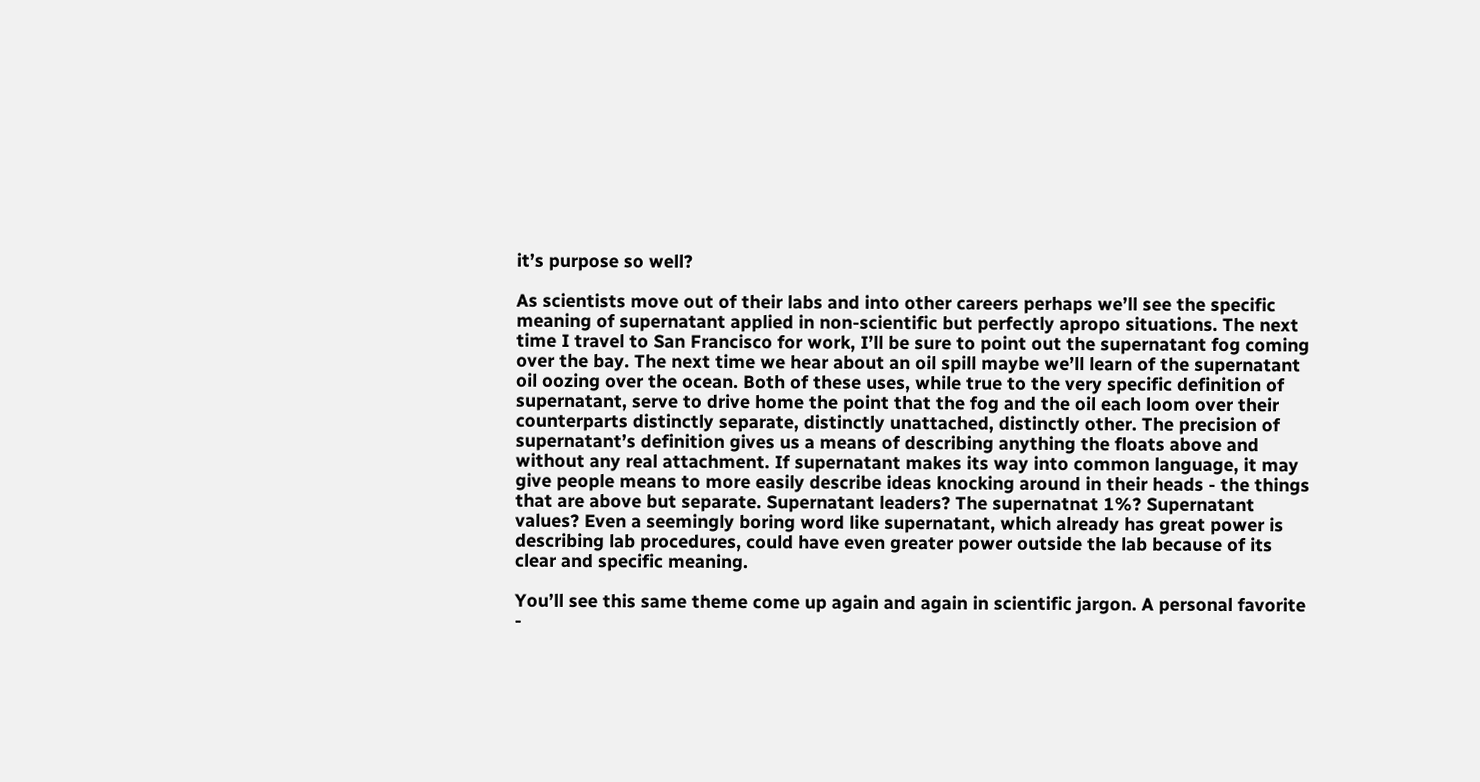it’s purpose so well?

As scientists move out of their labs and into other careers perhaps we’ll see the specific meaning of supernatant applied in non-scientific but perfectly apropo situations. The next time I travel to San Francisco for work, I’ll be sure to point out the supernatant fog coming over the bay. The next time we hear about an oil spill maybe we’ll learn of the supernatant oil oozing over the ocean. Both of these uses, while true to the very specific definition of supernatant, serve to drive home the point that the fog and the oil each loom over their counterparts distinctly separate, distinctly unattached, distinctly other. The precision of supernatant’s definition gives us a means of describing anything the floats above and without any real attachment. If supernatant makes its way into common language, it may give people means to more easily describe ideas knocking around in their heads - the things that are above but separate. Supernatant leaders? The supernatnat 1%? Supernatant values? Even a seemingly boring word like supernatant, which already has great power is describing lab procedures, could have even greater power outside the lab because of its clear and specific meaning.

You’ll see this same theme come up again and again in scientific jargon. A personal favorite -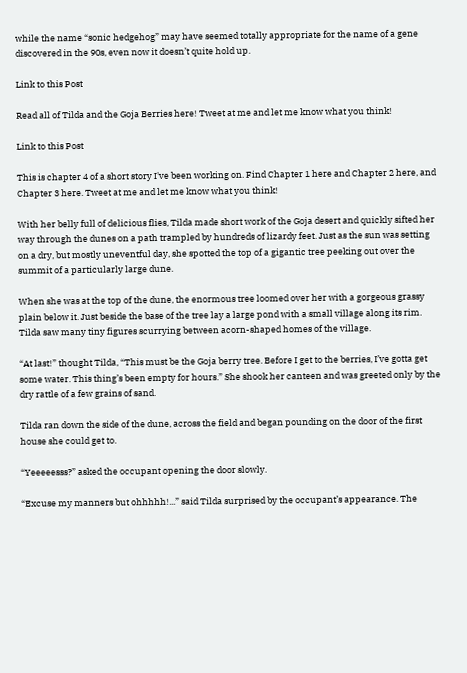while the name “sonic hedgehog” may have seemed totally appropriate for the name of a gene discovered in the 90s, even now it doesn’t quite hold up.

Link to this Post

Read all of Tilda and the Goja Berries here! Tweet at me and let me know what you think!

Link to this Post

This is chapter 4 of a short story I've been working on. Find Chapter 1 here and Chapter 2 here, and Chapter 3 here. Tweet at me and let me know what you think!

With her belly full of delicious flies, Tilda made short work of the Goja desert and quickly sifted her way through the dunes on a path trampled by hundreds of lizardy feet. Just as the sun was setting on a dry, but mostly uneventful day, she spotted the top of a gigantic tree peeking out over the summit of a particularly large dune.

When she was at the top of the dune, the enormous tree loomed over her with a gorgeous grassy plain below it. Just beside the base of the tree lay a large pond with a small village along its rim. Tilda saw many tiny figures scurrying between acorn-shaped homes of the village.

“At last!” thought Tilda, “This must be the Goja berry tree. Before I get to the berries, I’ve gotta get some water. This thing’s been empty for hours.” She shook her canteen and was greeted only by the dry rattle of a few grains of sand.

Tilda ran down the side of the dune, across the field and began pounding on the door of the first house she could get to.

“Yeeeeesss?” asked the occupant opening the door slowly.

“Excuse my manners but ohhhhh!...” said Tilda surprised by the occupant’s appearance. The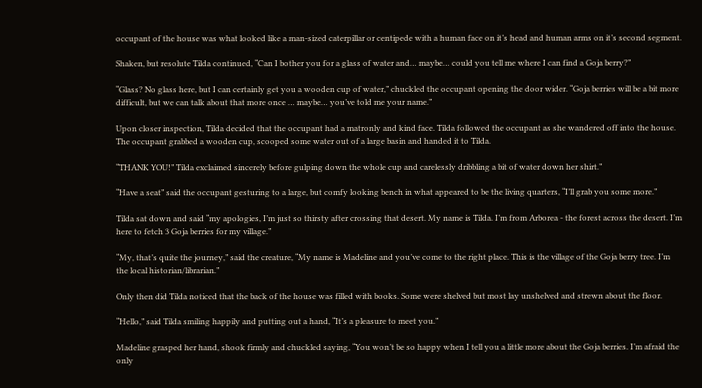occupant of the house was what looked like a man-sized caterpillar or centipede with a human face on it’s head and human arms on it’s second segment.

Shaken, but resolute Tilda continued, “Can I bother you for a glass of water and… maybe… could you tell me where I can find a Goja berry?”

“Glass? No glass here, but I can certainly get you a wooden cup of water,” chuckled the occupant opening the door wider. “Goja berries will be a bit more difficult, but we can talk about that more once … maybe… you’ve told me your name.”

Upon closer inspection, Tilda decided that the occupant had a matronly and kind face. Tilda followed the occupant as she wandered off into the house. The occupant grabbed a wooden cup, scooped some water out of a large basin and handed it to Tilda.

“THANK YOU!” Tilda exclaimed sincerely before gulping down the whole cup and carelessly dribbling a bit of water down her shirt.”

“Have a seat” said the occupant gesturing to a large, but comfy looking bench in what appeared to be the living quarters, “I’ll grab you some more.”

Tilda sat down and said “my apologies, I’m just so thirsty after crossing that desert. My name is Tilda. I’m from Arborea - the forest across the desert. I’m here to fetch 3 Goja berries for my village.”

“My, that’s quite the journey,” said the creature, “My name is Madeline and you’ve come to the right place. This is the village of the Goja berry tree. I’m the local historian/librarian.”

Only then did Tilda noticed that the back of the house was filled with books. Some were shelved but most lay unshelved and strewn about the floor.

“Hello,” said Tilda smiling happily and putting out a hand, “It’s a pleasure to meet you.”

Madeline grasped her hand, shook firmly and chuckled saying, “You won’t be so happy when I tell you a little more about the Goja berries. I’m afraid the only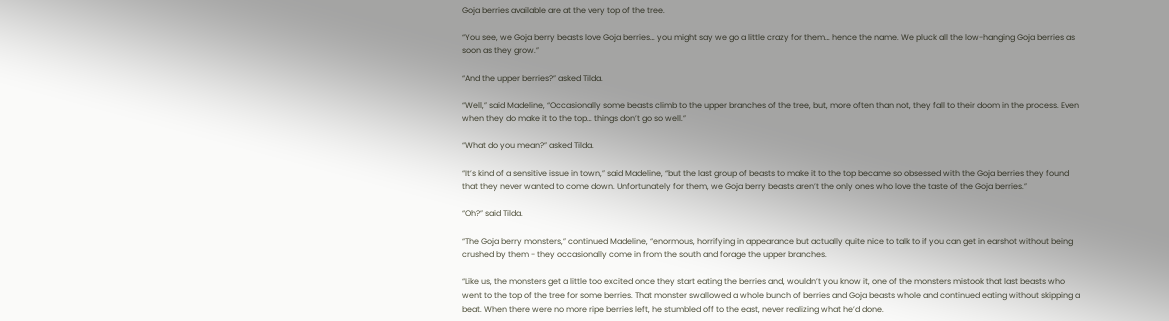Goja berries available are at the very top of the tree.

“You see, we Goja berry beasts love Goja berries… you might say we go a little crazy for them… hence the name. We pluck all the low-hanging Goja berries as soon as they grow.”

“And the upper berries?” asked Tilda.

“Well,” said Madeline, “Occasionally some beasts climb to the upper branches of the tree, but, more often than not, they fall to their doom in the process. Even when they do make it to the top… things don’t go so well.”

“What do you mean?” asked Tilda.

“It’s kind of a sensitive issue in town,” said Madeline, “but the last group of beasts to make it to the top became so obsessed with the Goja berries they found that they never wanted to come down. Unfortunately for them, we Goja berry beasts aren’t the only ones who love the taste of the Goja berries.”

“Oh?” said Tilda.

“The Goja berry monsters,” continued Madeline, “enormous, horrifying in appearance but actually quite nice to talk to if you can get in earshot without being crushed by them - they occasionally come in from the south and forage the upper branches.

“Like us, the monsters get a little too excited once they start eating the berries and, wouldn’t you know it, one of the monsters mistook that last beasts who went to the top of the tree for some berries. That monster swallowed a whole bunch of berries and Goja beasts whole and continued eating without skipping a beat. When there were no more ripe berries left, he stumbled off to the east, never realizing what he’d done.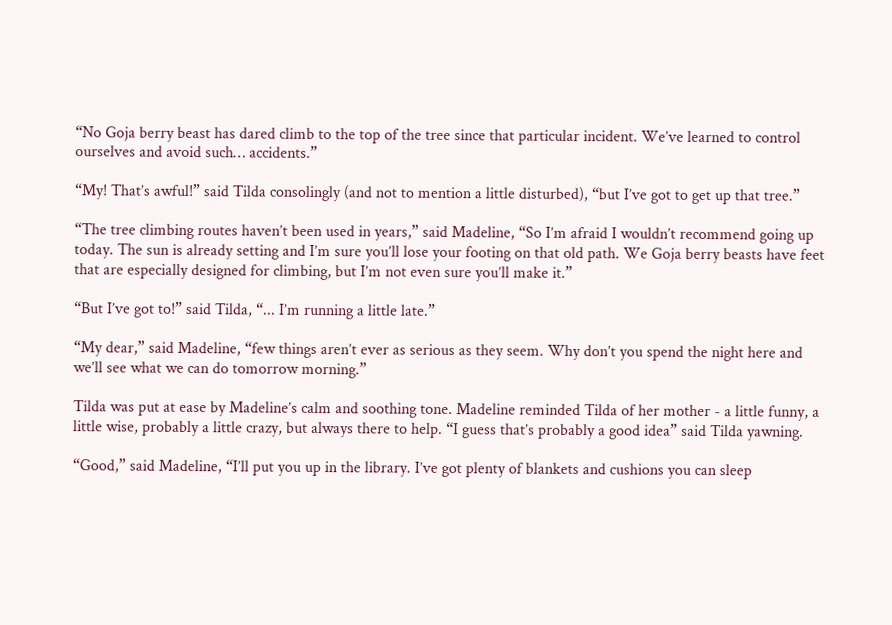“No Goja berry beast has dared climb to the top of the tree since that particular incident. We’ve learned to control ourselves and avoid such… accidents.”

“My! That’s awful!” said Tilda consolingly (and not to mention a little disturbed), “but I’ve got to get up that tree.”

“The tree climbing routes haven’t been used in years,” said Madeline, “So I’m afraid I wouldn’t recommend going up today. The sun is already setting and I’m sure you’ll lose your footing on that old path. We Goja berry beasts have feet that are especially designed for climbing, but I’m not even sure you’ll make it.”

“But I’ve got to!” said Tilda, “... I’m running a little late.”

“My dear,” said Madeline, “few things aren’t ever as serious as they seem. Why don’t you spend the night here and we’ll see what we can do tomorrow morning.”

Tilda was put at ease by Madeline’s calm and soothing tone. Madeline reminded Tilda of her mother - a little funny, a little wise, probably a little crazy, but always there to help. “I guess that’s probably a good idea” said Tilda yawning.

“Good,” said Madeline, “I’ll put you up in the library. I’ve got plenty of blankets and cushions you can sleep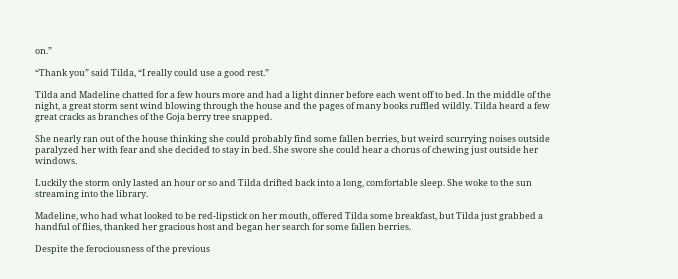on.”

“Thank you” said Tilda, “I really could use a good rest.”

Tilda and Madeline chatted for a few hours more and had a light dinner before each went off to bed. In the middle of the night, a great storm sent wind blowing through the house and the pages of many books ruffled wildly. Tilda heard a few great cracks as branches of the Goja berry tree snapped.

She nearly ran out of the house thinking she could probably find some fallen berries, but weird scurrying noises outside paralyzed her with fear and she decided to stay in bed. She swore she could hear a chorus of chewing just outside her windows.

Luckily the storm only lasted an hour or so and Tilda drifted back into a long, comfortable sleep. She woke to the sun streaming into the library.

Madeline, who had what looked to be red-lipstick on her mouth, offered Tilda some breakfast, but Tilda just grabbed a handful of flies, thanked her gracious host and began her search for some fallen berries.

Despite the ferociousness of the previous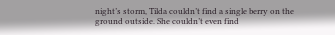night’s storm, Tilda couldn’t find a single berry on the ground outside. She couldn’t even find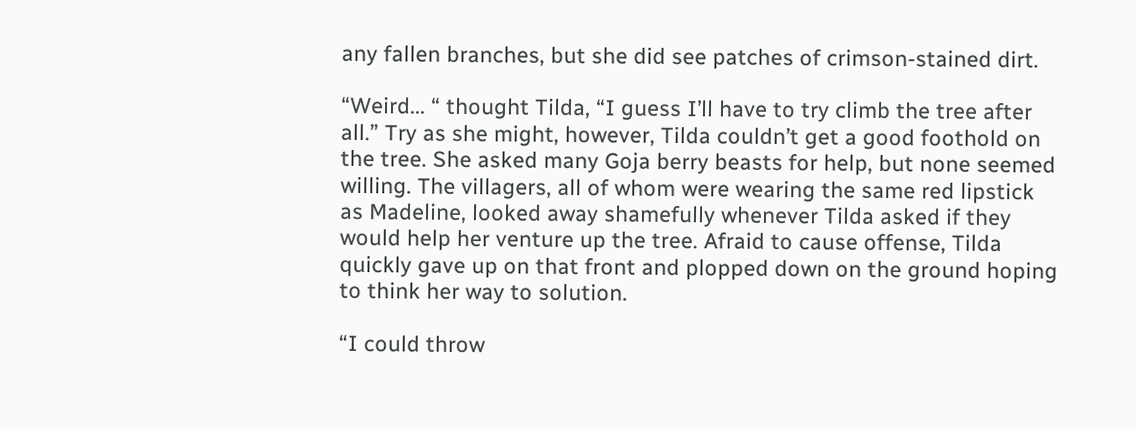any fallen branches, but she did see patches of crimson-stained dirt.

“Weird... “ thought Tilda, “I guess I’ll have to try climb the tree after all.” Try as she might, however, Tilda couldn’t get a good foothold on the tree. She asked many Goja berry beasts for help, but none seemed willing. The villagers, all of whom were wearing the same red lipstick as Madeline, looked away shamefully whenever Tilda asked if they would help her venture up the tree. Afraid to cause offense, Tilda quickly gave up on that front and plopped down on the ground hoping to think her way to solution.

“I could throw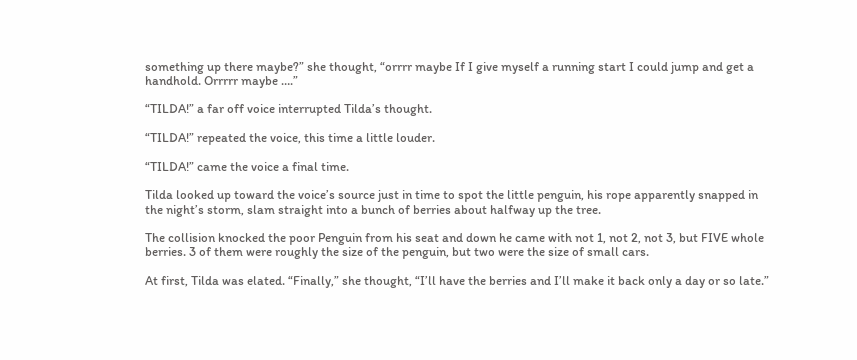something up there maybe?” she thought, “orrrr maybe If I give myself a running start I could jump and get a handhold. Orrrrr maybe ….”

“TILDA!” a far off voice interrupted Tilda’s thought.

“TILDA!” repeated the voice, this time a little louder.

“TILDA!” came the voice a final time.

Tilda looked up toward the voice’s source just in time to spot the little penguin, his rope apparently snapped in the night’s storm, slam straight into a bunch of berries about halfway up the tree.

The collision knocked the poor Penguin from his seat and down he came with not 1, not 2, not 3, but FIVE whole berries. 3 of them were roughly the size of the penguin, but two were the size of small cars.

At first, Tilda was elated. “Finally,” she thought, “I’ll have the berries and I’ll make it back only a day or so late.”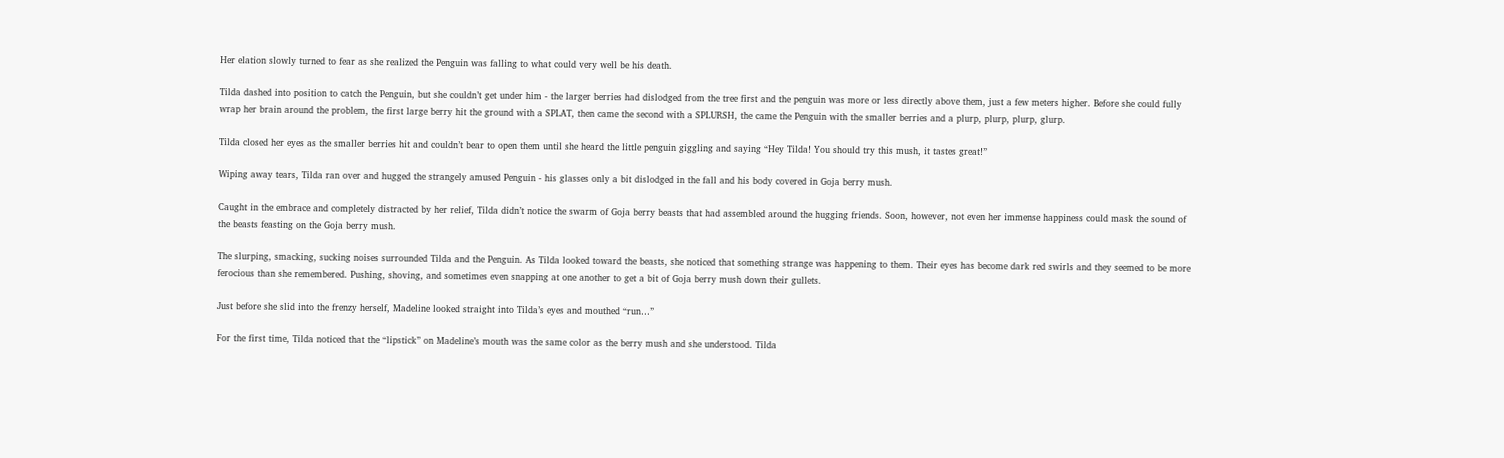Her elation slowly turned to fear as she realized the Penguin was falling to what could very well be his death.

Tilda dashed into position to catch the Penguin, but she couldn’t get under him - the larger berries had dislodged from the tree first and the penguin was more or less directly above them, just a few meters higher. Before she could fully wrap her brain around the problem, the first large berry hit the ground with a SPLAT, then came the second with a SPLURSH, the came the Penguin with the smaller berries and a plurp, plurp, plurp, glurp.

Tilda closed her eyes as the smaller berries hit and couldn’t bear to open them until she heard the little penguin giggling and saying “Hey Tilda! You should try this mush, it tastes great!”

Wiping away tears, Tilda ran over and hugged the strangely amused Penguin - his glasses only a bit dislodged in the fall and his body covered in Goja berry mush.

Caught in the embrace and completely distracted by her relief, Tilda didn’t notice the swarm of Goja berry beasts that had assembled around the hugging friends. Soon, however, not even her immense happiness could mask the sound of the beasts feasting on the Goja berry mush.

The slurping, smacking, sucking noises surrounded Tilda and the Penguin. As Tilda looked toward the beasts, she noticed that something strange was happening to them. Their eyes has become dark red swirls and they seemed to be more ferocious than she remembered. Pushing, shoving, and sometimes even snapping at one another to get a bit of Goja berry mush down their gullets.

Just before she slid into the frenzy herself, Madeline looked straight into Tilda’s eyes and mouthed “run…”

For the first time, Tilda noticed that the “lipstick” on Madeline’s mouth was the same color as the berry mush and she understood. Tilda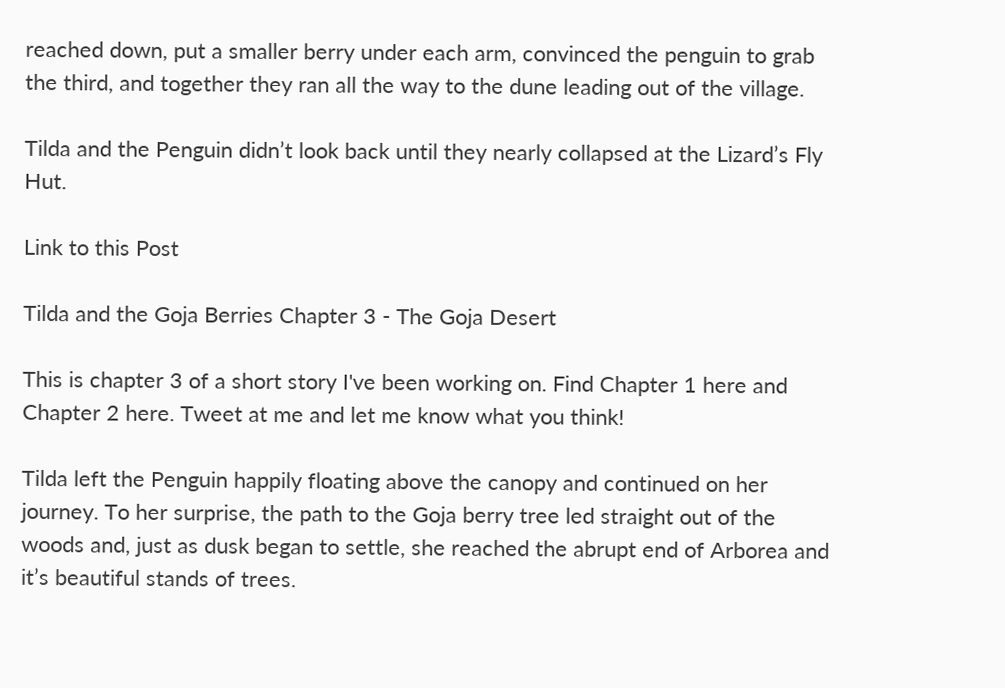reached down, put a smaller berry under each arm, convinced the penguin to grab the third, and together they ran all the way to the dune leading out of the village.

Tilda and the Penguin didn’t look back until they nearly collapsed at the Lizard’s Fly Hut.

Link to this Post

Tilda and the Goja Berries Chapter 3 - The Goja Desert

This is chapter 3 of a short story I've been working on. Find Chapter 1 here and Chapter 2 here. Tweet at me and let me know what you think!

Tilda left the Penguin happily floating above the canopy and continued on her journey. To her surprise, the path to the Goja berry tree led straight out of the woods and, just as dusk began to settle, she reached the abrupt end of Arborea and it’s beautiful stands of trees.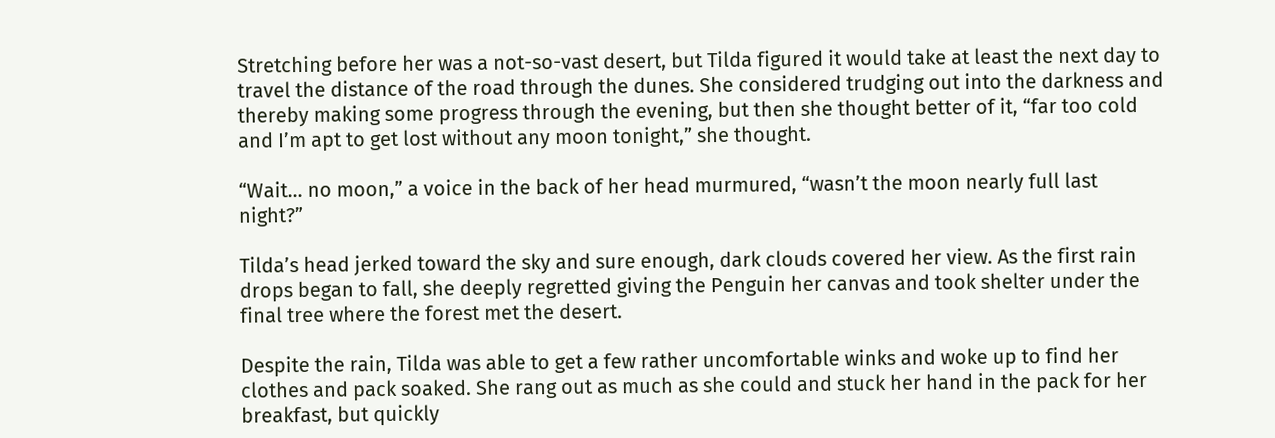Stretching before her was a not-so-vast desert, but Tilda figured it would take at least the next day to travel the distance of the road through the dunes. She considered trudging out into the darkness and thereby making some progress through the evening, but then she thought better of it, “far too cold and I’m apt to get lost without any moon tonight,” she thought.

“Wait… no moon,” a voice in the back of her head murmured, “wasn’t the moon nearly full last night?”

Tilda’s head jerked toward the sky and sure enough, dark clouds covered her view. As the first rain drops began to fall, she deeply regretted giving the Penguin her canvas and took shelter under the final tree where the forest met the desert.

Despite the rain, Tilda was able to get a few rather uncomfortable winks and woke up to find her clothes and pack soaked. She rang out as much as she could and stuck her hand in the pack for her breakfast, but quickly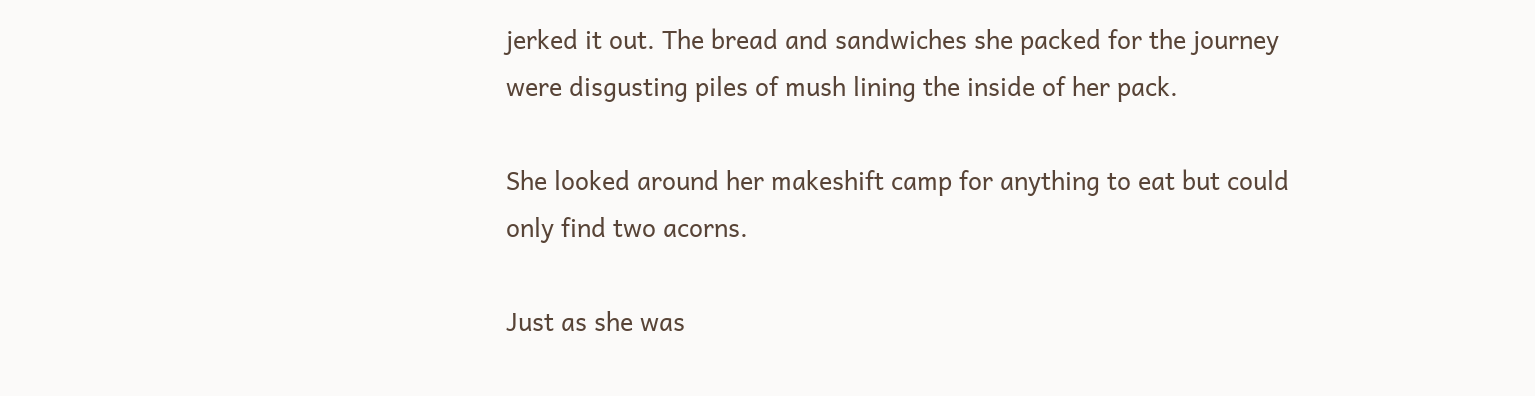jerked it out. The bread and sandwiches she packed for the journey were disgusting piles of mush lining the inside of her pack.

She looked around her makeshift camp for anything to eat but could only find two acorns.

Just as she was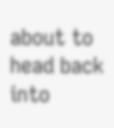about to head back into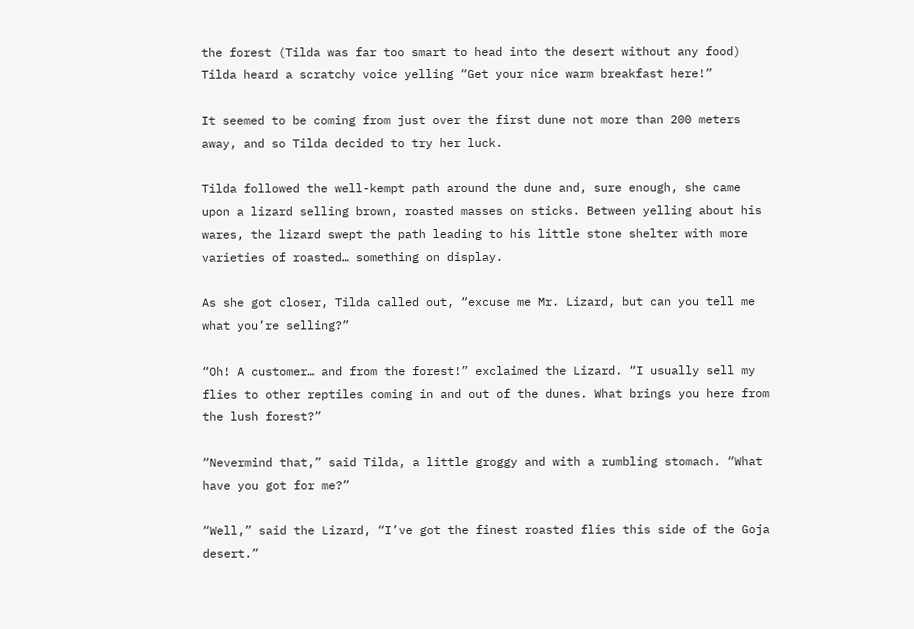the forest (Tilda was far too smart to head into the desert without any food) Tilda heard a scratchy voice yelling “Get your nice warm breakfast here!”

It seemed to be coming from just over the first dune not more than 200 meters away, and so Tilda decided to try her luck.

Tilda followed the well-kempt path around the dune and, sure enough, she came upon a lizard selling brown, roasted masses on sticks. Between yelling about his wares, the lizard swept the path leading to his little stone shelter with more varieties of roasted… something on display.

As she got closer, Tilda called out, “excuse me Mr. Lizard, but can you tell me what you’re selling?”

“Oh! A customer… and from the forest!” exclaimed the Lizard. “I usually sell my flies to other reptiles coming in and out of the dunes. What brings you here from the lush forest?”

“Nevermind that,” said Tilda, a little groggy and with a rumbling stomach. “What have you got for me?”

“Well,” said the Lizard, “I’ve got the finest roasted flies this side of the Goja desert.”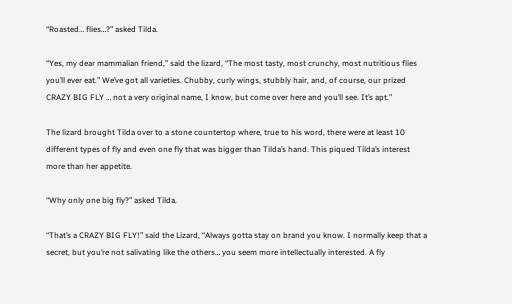“Roasted… flies…?” asked Tilda.

“Yes, my dear mammalian friend,” said the lizard, “The most tasty, most crunchy, most nutritious flies you’ll ever eat.” We’ve got all varieties. Chubby, curly wings, stubbly hair, and, of course, our prized CRAZY BIG FLY … not a very original name, I know, but come over here and you’ll see. It’s apt.”

The lizard brought Tilda over to a stone countertop where, true to his word, there were at least 10 different types of fly and even one fly that was bigger than Tilda’s hand. This piqued Tilda’s interest more than her appetite.

“Why only one big fly?” asked Tilda.

“That’s a CRAZY BIG FLY!” said the Lizard, “Always gotta stay on brand you know. I normally keep that a secret, but you’re not salivating like the others… you seem more intellectually interested. A fly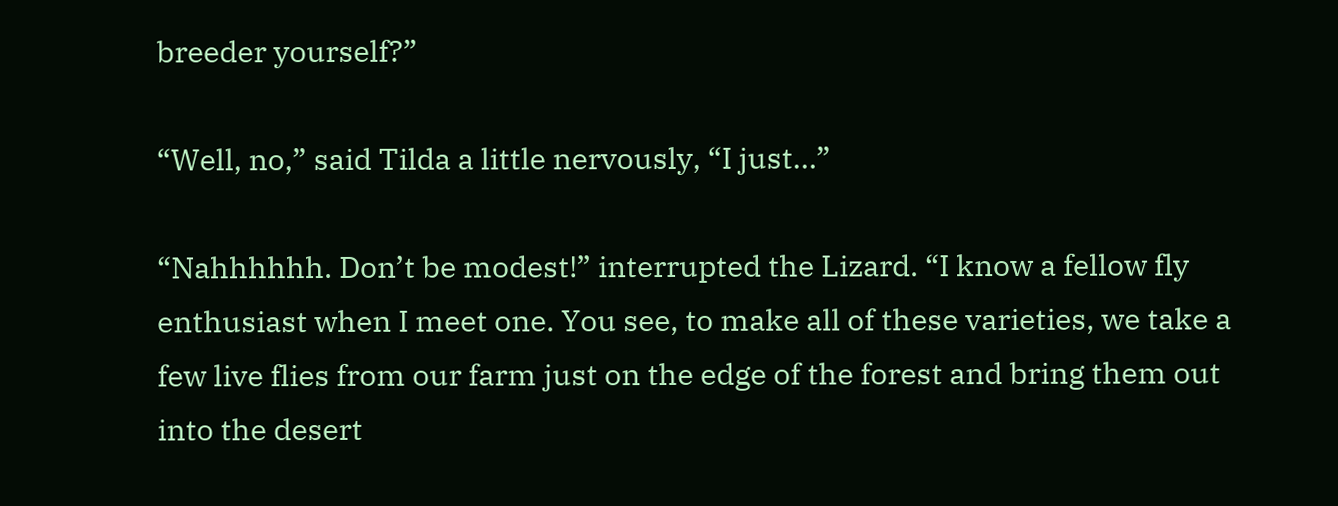breeder yourself?”

“Well, no,” said Tilda a little nervously, “I just…”

“Nahhhhhh. Don’t be modest!” interrupted the Lizard. “I know a fellow fly enthusiast when I meet one. You see, to make all of these varieties, we take a few live flies from our farm just on the edge of the forest and bring them out into the desert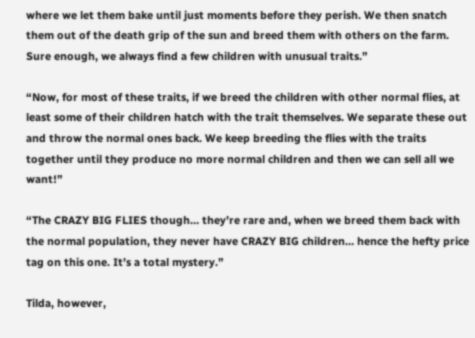where we let them bake until just moments before they perish. We then snatch them out of the death grip of the sun and breed them with others on the farm. Sure enough, we always find a few children with unusual traits.”

“Now, for most of these traits, if we breed the children with other normal flies, at least some of their children hatch with the trait themselves. We separate these out and throw the normal ones back. We keep breeding the flies with the traits together until they produce no more normal children and then we can sell all we want!”

“The CRAZY BIG FLIES though… they’re rare and, when we breed them back with the normal population, they never have CRAZY BIG children… hence the hefty price tag on this one. It’s a total mystery.”

Tilda, however,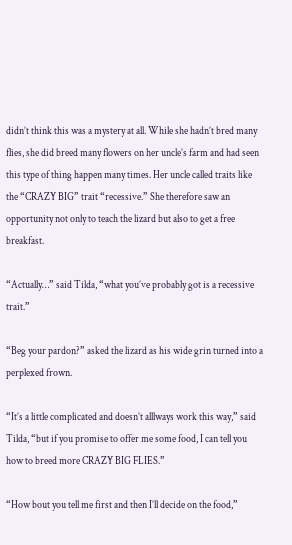didn’t think this was a mystery at all. While she hadn’t bred many flies, she did breed many flowers on her uncle’s farm and had seen this type of thing happen many times. Her uncle called traits like the “CRAZY BIG” trait “recessive.” She therefore saw an opportunity not only to teach the lizard but also to get a free breakfast.

“Actually…” said Tilda, “what you’ve probably got is a recessive trait.”

“Beg your pardon?” asked the lizard as his wide grin turned into a perplexed frown.

“It’s a little complicated and doesn’t alllways work this way,” said Tilda, “but if you promise to offer me some food, I can tell you how to breed more CRAZY BIG FLIES.”

“How bout you tell me first and then I’ll decide on the food,”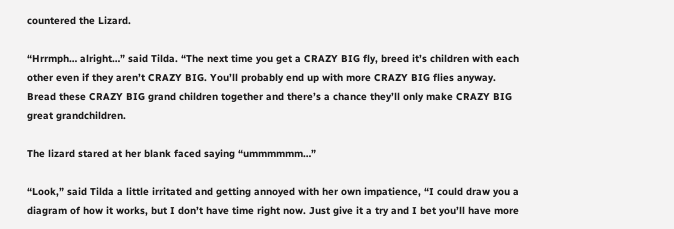countered the Lizard.

“Hrrmph… alright…” said Tilda. “The next time you get a CRAZY BIG fly, breed it’s children with each other even if they aren’t CRAZY BIG. You’ll probably end up with more CRAZY BIG flies anyway. Bread these CRAZY BIG grand children together and there’s a chance they’ll only make CRAZY BIG great grandchildren.

The lizard stared at her blank faced saying “ummmmmm…”

“Look,” said Tilda a little irritated and getting annoyed with her own impatience, “I could draw you a diagram of how it works, but I don’t have time right now. Just give it a try and I bet you’ll have more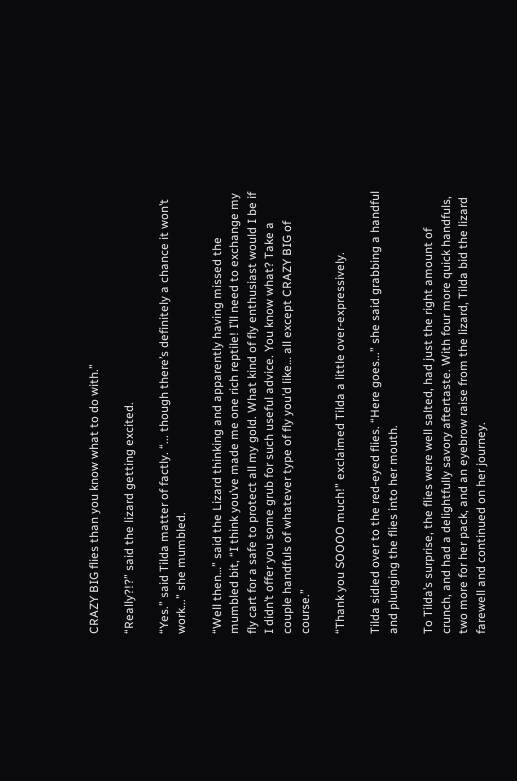CRAZY BIG flies than you know what to do with.”

“Really?!?” said the lizard getting excited.

“Yes.” said Tilda matter of factly. “... though there’s definitely a chance it won’t work...” she mumbled.

“Well then…” said the Lizard thinking and apparently having missed the mumbled bit, “I think you’ve made me one rich reptile! I’ll need to exchange my fly cart for a safe to protect all my gold. What kind of fly enthusiast would I be if I didn’t offer you some grub for such useful advice. You know what? Take a couple handfuls of whatever type of fly you’d like… all except CRAZY BIG of course.”

“Thank you SOOOO much!” exclaimed Tilda a little over-expressively.

Tilda sidled over to the red-eyed flies. “Here goes...” she said grabbing a handful and plunging the flies into her mouth.

To Tilda’s surprise, the flies were well salted, had just the right amount of crunch, and had a delightfully savory aftertaste. With four more quick handfuls, two more for her pack, and an eyebrow raise from the lizard, Tilda bid the lizard farewell and continued on her journey.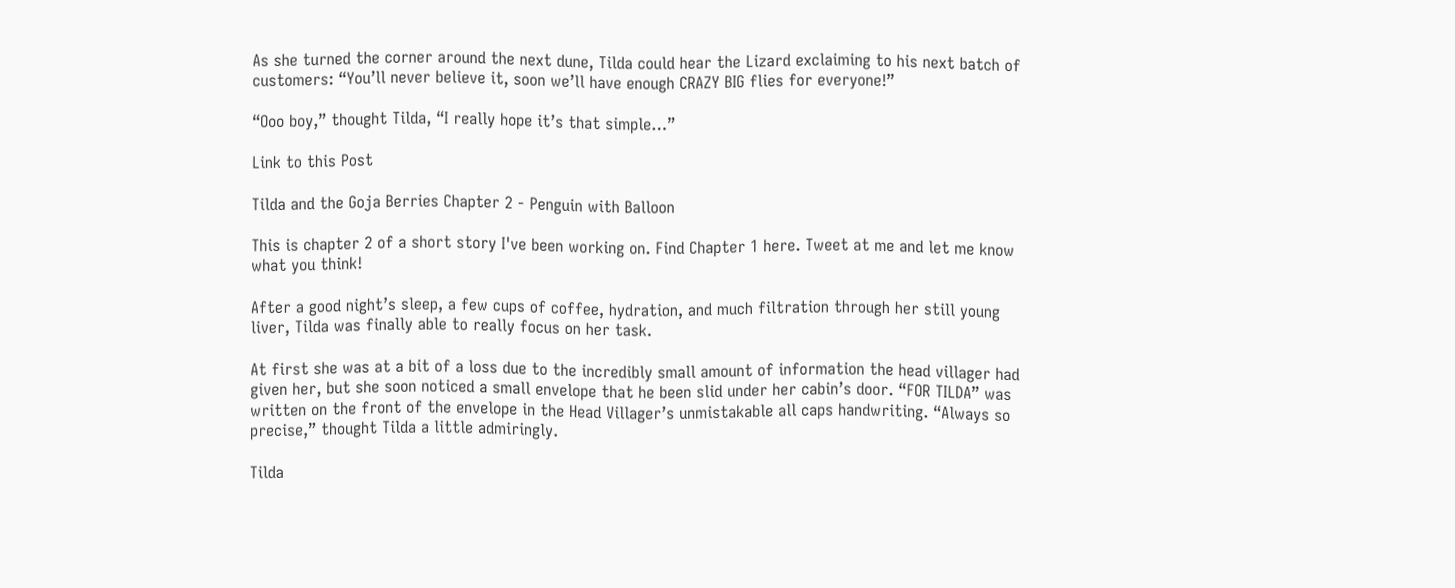As she turned the corner around the next dune, Tilda could hear the Lizard exclaiming to his next batch of customers: “You’ll never believe it, soon we’ll have enough CRAZY BIG flies for everyone!”

“Ooo boy,” thought Tilda, “I really hope it’s that simple…”

Link to this Post

Tilda and the Goja Berries Chapter 2 - Penguin with Balloon

This is chapter 2 of a short story I've been working on. Find Chapter 1 here. Tweet at me and let me know what you think!

After a good night’s sleep, a few cups of coffee, hydration, and much filtration through her still young liver, Tilda was finally able to really focus on her task.

At first she was at a bit of a loss due to the incredibly small amount of information the head villager had given her, but she soon noticed a small envelope that he been slid under her cabin’s door. “FOR TILDA” was written on the front of the envelope in the Head Villager’s unmistakable all caps handwriting. “Always so precise,” thought Tilda a little admiringly.

Tilda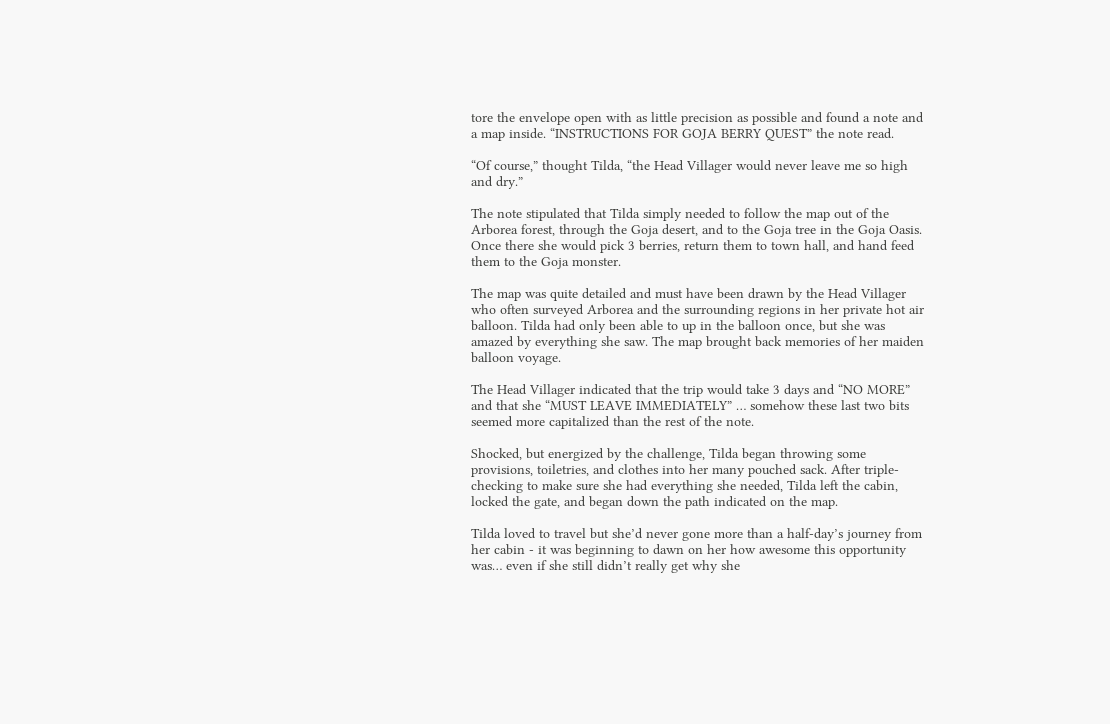tore the envelope open with as little precision as possible and found a note and a map inside. “INSTRUCTIONS FOR GOJA BERRY QUEST” the note read.

“Of course,” thought Tilda, “the Head Villager would never leave me so high and dry.”

The note stipulated that Tilda simply needed to follow the map out of the Arborea forest, through the Goja desert, and to the Goja tree in the Goja Oasis. Once there she would pick 3 berries, return them to town hall, and hand feed them to the Goja monster.

The map was quite detailed and must have been drawn by the Head Villager who often surveyed Arborea and the surrounding regions in her private hot air balloon. Tilda had only been able to up in the balloon once, but she was amazed by everything she saw. The map brought back memories of her maiden balloon voyage.

The Head Villager indicated that the trip would take 3 days and “NO MORE” and that she “MUST LEAVE IMMEDIATELY” … somehow these last two bits seemed more capitalized than the rest of the note.

Shocked, but energized by the challenge, Tilda began throwing some provisions, toiletries, and clothes into her many pouched sack. After triple-checking to make sure she had everything she needed, Tilda left the cabin, locked the gate, and began down the path indicated on the map.

Tilda loved to travel but she’d never gone more than a half-day’s journey from her cabin - it was beginning to dawn on her how awesome this opportunity was… even if she still didn’t really get why she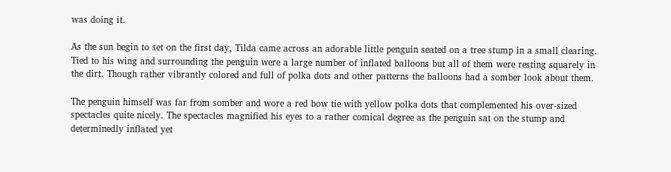was doing it.

As the sun begin to set on the first day, Tilda came across an adorable little penguin seated on a tree stump in a small clearing. Tied to his wing and surrounding the penguin were a large number of inflated balloons but all of them were resting squarely in the dirt. Though rather vibrantly colored and full of polka dots and other patterns the balloons had a somber look about them.

The penguin himself was far from somber and wore a red bow tie with yellow polka dots that complemented his over-sized spectacles quite nicely. The spectacles magnified his eyes to a rather comical degree as the penguin sat on the stump and determinedly inflated yet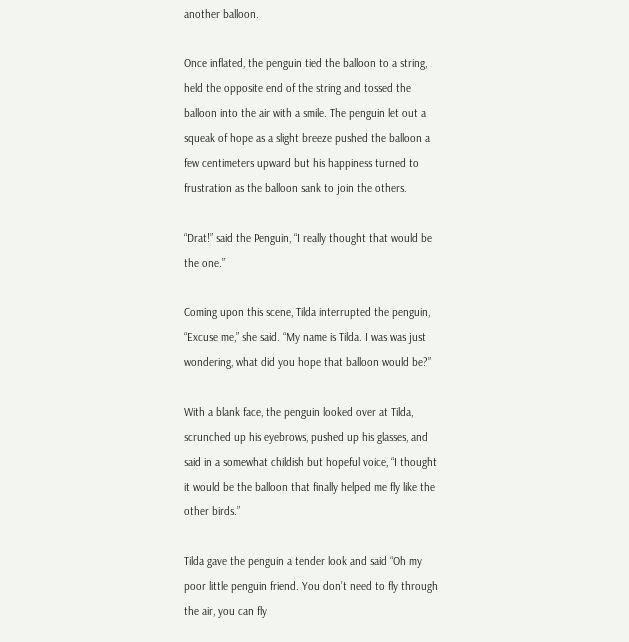another balloon.

Once inflated, the penguin tied the balloon to a string, held the opposite end of the string and tossed the balloon into the air with a smile. The penguin let out a squeak of hope as a slight breeze pushed the balloon a few centimeters upward but his happiness turned to frustration as the balloon sank to join the others.

“Drat!” said the Penguin, “I really thought that would be the one.”

Coming upon this scene, Tilda interrupted the penguin, “Excuse me,” she said. “My name is Tilda. I was was just wondering, what did you hope that balloon would be?”

With a blank face, the penguin looked over at Tilda, scrunched up his eyebrows, pushed up his glasses, and said in a somewhat childish but hopeful voice, “I thought it would be the balloon that finally helped me fly like the other birds.”

Tilda gave the penguin a tender look and said “Oh my poor little penguin friend. You don’t need to fly through the air, you can fly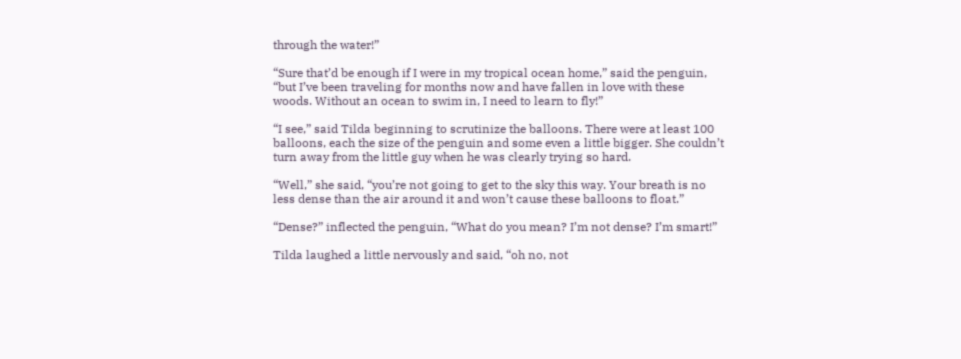through the water!”

“Sure that’d be enough if I were in my tropical ocean home,” said the penguin, “but I’ve been traveling for months now and have fallen in love with these woods. Without an ocean to swim in, I need to learn to fly!”

“I see,” said Tilda beginning to scrutinize the balloons. There were at least 100 balloons, each the size of the penguin and some even a little bigger. She couldn’t turn away from the little guy when he was clearly trying so hard.

“Well,” she said, “you’re not going to get to the sky this way. Your breath is no less dense than the air around it and won’t cause these balloons to float.”

“Dense?” inflected the penguin, “What do you mean? I’m not dense? I’m smart!”

Tilda laughed a little nervously and said, “oh no, not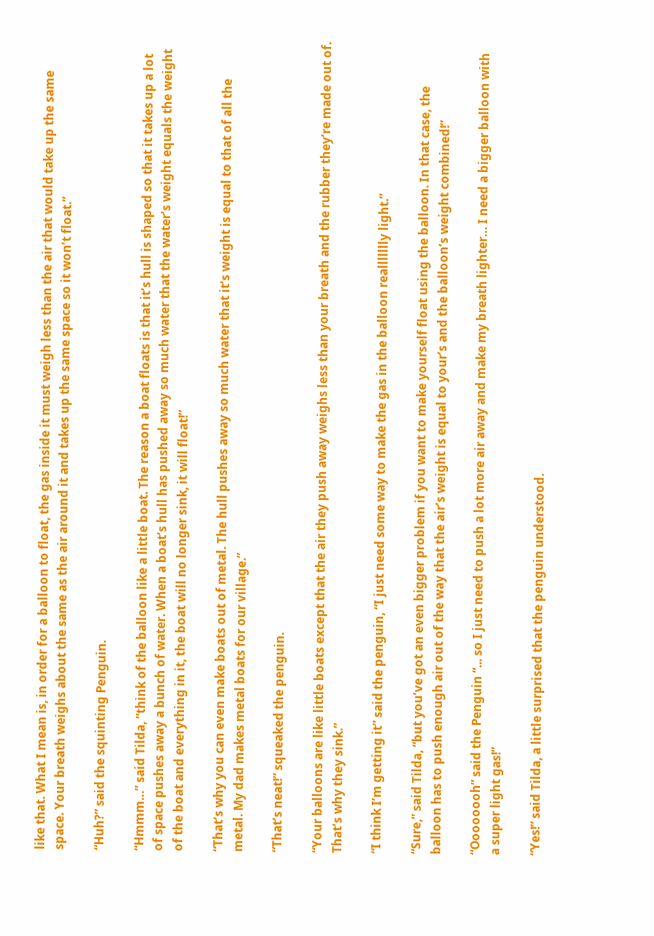like that. What I mean is, in order for a balloon to float, the gas inside it must weigh less than the air that would take up the same space. Your breath weighs about the same as the air around it and takes up the same space so it won’t float.”

“Huh?” said the squinting Penguin.

“Hmmm…” said Tilda, “think of the balloon like a little boat. The reason a boat floats is that it’s hull is shaped so that it takes up a lot of space pushes away a bunch of water. When a boat’s hull has pushed away so much water that the water’s weight equals the weight of the boat and everything in it, the boat will no longer sink, it will float!”

“That’s why you can even make boats out of metal. The hull pushes away so much water that it’s weight is equal to that of all the metal. My dad makes metal boats for our village.”

“That’s neat!” squeaked the penguin.

“Your balloons are like little boats except that the air they push away weighs less than your breath and the rubber they’re made out of. That’s why they sink.”

“I think I’m getting it” said the penguin, “I just need some way to make the gas in the balloon reallllllly light.”

“Sure,” said Tilda, “but you’ve got an even bigger problem if you want to make yourself float using the balloon. In that case, the balloon has to push enough air out of the way that the air’s weight is equal to your’s and the balloon’s weight combined!”

“Oooooooh” said the Penguin “... so I just need to push a lot more air away and make my breath lighter… I need a bigger balloon with a super light gas!”

“Yes!” said Tilda, a little surprised that the penguin understood.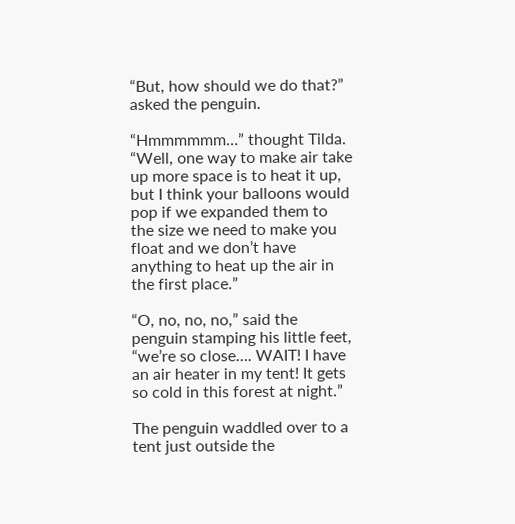“But, how should we do that?” asked the penguin.

“Hmmmmmm…” thought Tilda. “Well, one way to make air take up more space is to heat it up, but I think your balloons would pop if we expanded them to the size we need to make you float and we don’t have anything to heat up the air in the first place.”

“O, no, no, no,” said the penguin stamping his little feet, “we’re so close…. WAIT! I have an air heater in my tent! It gets so cold in this forest at night.”

The penguin waddled over to a tent just outside the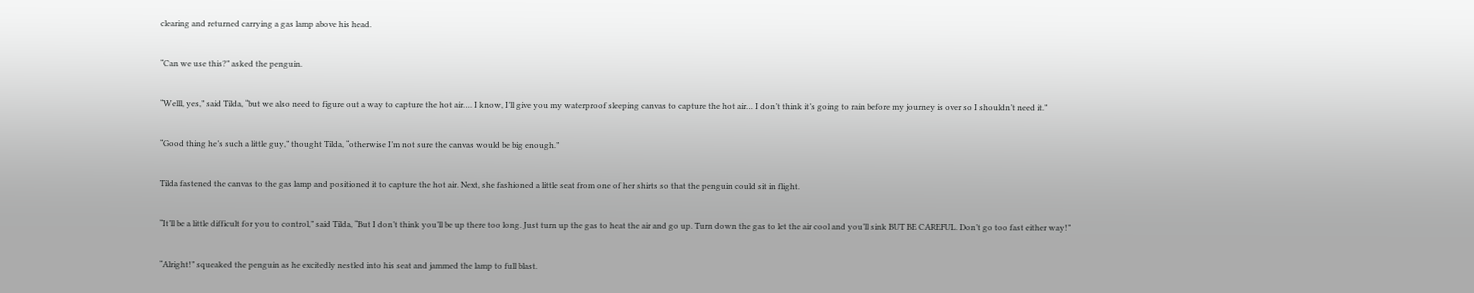clearing and returned carrying a gas lamp above his head.

“Can we use this?” asked the penguin.

“Welll, yes,” said Tilda, “but we also need to figure out a way to capture the hot air…. I know, I’ll give you my waterproof sleeping canvas to capture the hot air… I don’t think it’s going to rain before my journey is over so I shouldn’t need it.”

“Good thing he’s such a little guy,” thought Tilda, “otherwise I’m not sure the canvas would be big enough.”

Tilda fastened the canvas to the gas lamp and positioned it to capture the hot air. Next, she fashioned a little seat from one of her shirts so that the penguin could sit in flight.

“It’ll be a little difficult for you to control,” said Tilda, “But I don’t think you’ll be up there too long. Just turn up the gas to heat the air and go up. Turn down the gas to let the air cool and you’ll sink BUT BE CAREFUL. Don’t go too fast either way!”

“Alright!” squeaked the penguin as he excitedly nestled into his seat and jammed the lamp to full blast.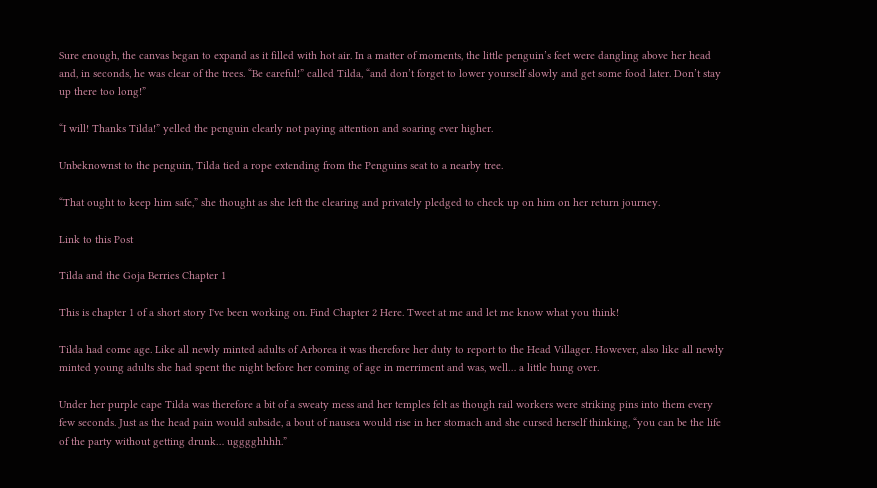Sure enough, the canvas began to expand as it filled with hot air. In a matter of moments, the little penguin’s feet were dangling above her head and, in seconds, he was clear of the trees. “Be careful!” called Tilda, “and don’t forget to lower yourself slowly and get some food later. Don’t stay up there too long!”

“I will! Thanks Tilda!” yelled the penguin clearly not paying attention and soaring ever higher.

Unbeknownst to the penguin, Tilda tied a rope extending from the Penguins seat to a nearby tree.

“That ought to keep him safe,” she thought as she left the clearing and privately pledged to check up on him on her return journey.

Link to this Post

Tilda and the Goja Berries Chapter 1

This is chapter 1 of a short story I've been working on. Find Chapter 2 Here. Tweet at me and let me know what you think!

Tilda had come age. Like all newly minted adults of Arborea it was therefore her duty to report to the Head Villager. However, also like all newly minted young adults she had spent the night before her coming of age in merriment and was, well… a little hung over.

Under her purple cape Tilda was therefore a bit of a sweaty mess and her temples felt as though rail workers were striking pins into them every few seconds. Just as the head pain would subside, a bout of nausea would rise in her stomach and she cursed herself thinking, “you can be the life of the party without getting drunk… ugggghhhh.”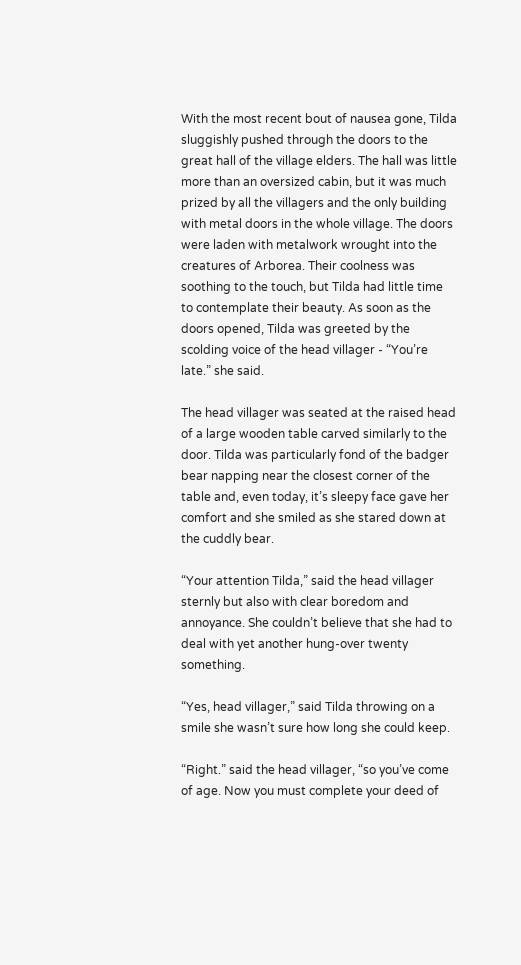With the most recent bout of nausea gone, Tilda sluggishly pushed through the doors to the great hall of the village elders. The hall was little more than an oversized cabin, but it was much prized by all the villagers and the only building with metal doors in the whole village. The doors were laden with metalwork wrought into the creatures of Arborea. Their coolness was soothing to the touch, but Tilda had little time to contemplate their beauty. As soon as the doors opened, Tilda was greeted by the scolding voice of the head villager - “You’re late.” she said.

The head villager was seated at the raised head of a large wooden table carved similarly to the door. Tilda was particularly fond of the badger bear napping near the closest corner of the table and, even today, it’s sleepy face gave her comfort and she smiled as she stared down at the cuddly bear.

“Your attention Tilda,” said the head villager sternly but also with clear boredom and annoyance. She couldn’t believe that she had to deal with yet another hung-over twenty something.

“Yes, head villager,” said Tilda throwing on a smile she wasn’t sure how long she could keep.

“Right.” said the head villager, “so you’ve come of age. Now you must complete your deed of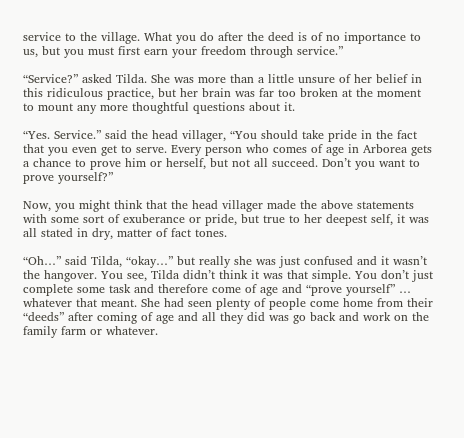service to the village. What you do after the deed is of no importance to us, but you must first earn your freedom through service.”

“Service?” asked Tilda. She was more than a little unsure of her belief in this ridiculous practice, but her brain was far too broken at the moment to mount any more thoughtful questions about it.

“Yes. Service.” said the head villager, “You should take pride in the fact that you even get to serve. Every person who comes of age in Arborea gets a chance to prove him or herself, but not all succeed. Don’t you want to prove yourself?”

Now, you might think that the head villager made the above statements with some sort of exuberance or pride, but true to her deepest self, it was all stated in dry, matter of fact tones.

“Oh…” said Tilda, “okay…” but really she was just confused and it wasn’t the hangover. You see, Tilda didn’t think it was that simple. You don’t just complete some task and therefore come of age and “prove yourself” … whatever that meant. She had seen plenty of people come home from their “deeds” after coming of age and all they did was go back and work on the family farm or whatever.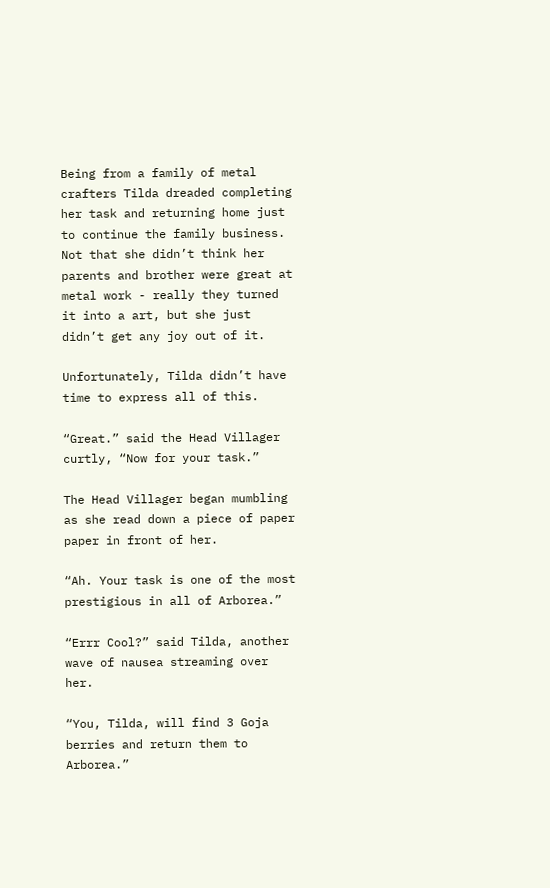Being from a family of metal crafters Tilda dreaded completing her task and returning home just to continue the family business. Not that she didn’t think her parents and brother were great at metal work - really they turned it into a art, but she just didn’t get any joy out of it.

Unfortunately, Tilda didn’t have time to express all of this.

“Great.” said the Head Villager curtly, “Now for your task.”

The Head Villager began mumbling as she read down a piece of paper paper in front of her.

“Ah. Your task is one of the most prestigious in all of Arborea.”

“Errr Cool?” said Tilda, another wave of nausea streaming over her.

“You, Tilda, will find 3 Goja berries and return them to Arborea.”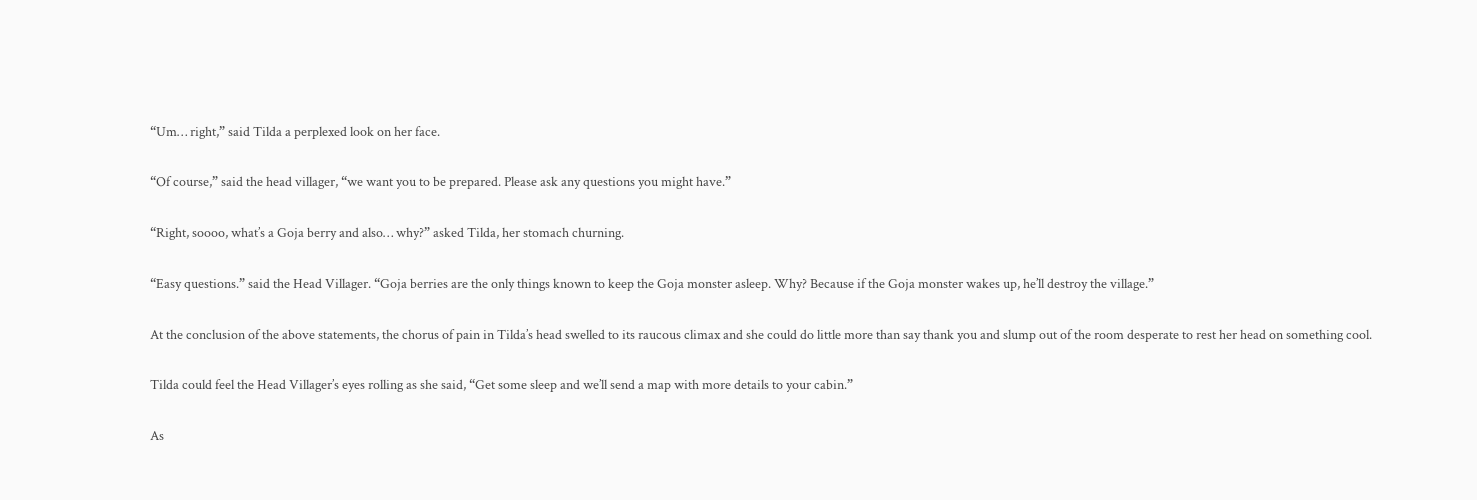“Um… right,” said Tilda a perplexed look on her face.

“Of course,” said the head villager, “we want you to be prepared. Please ask any questions you might have.”

“Right, soooo, what’s a Goja berry and also… why?” asked Tilda, her stomach churning.

“Easy questions.” said the Head Villager. “Goja berries are the only things known to keep the Goja monster asleep. Why? Because if the Goja monster wakes up, he’ll destroy the village.”

At the conclusion of the above statements, the chorus of pain in Tilda’s head swelled to its raucous climax and she could do little more than say thank you and slump out of the room desperate to rest her head on something cool.

Tilda could feel the Head Villager’s eyes rolling as she said, “Get some sleep and we’ll send a map with more details to your cabin.”

As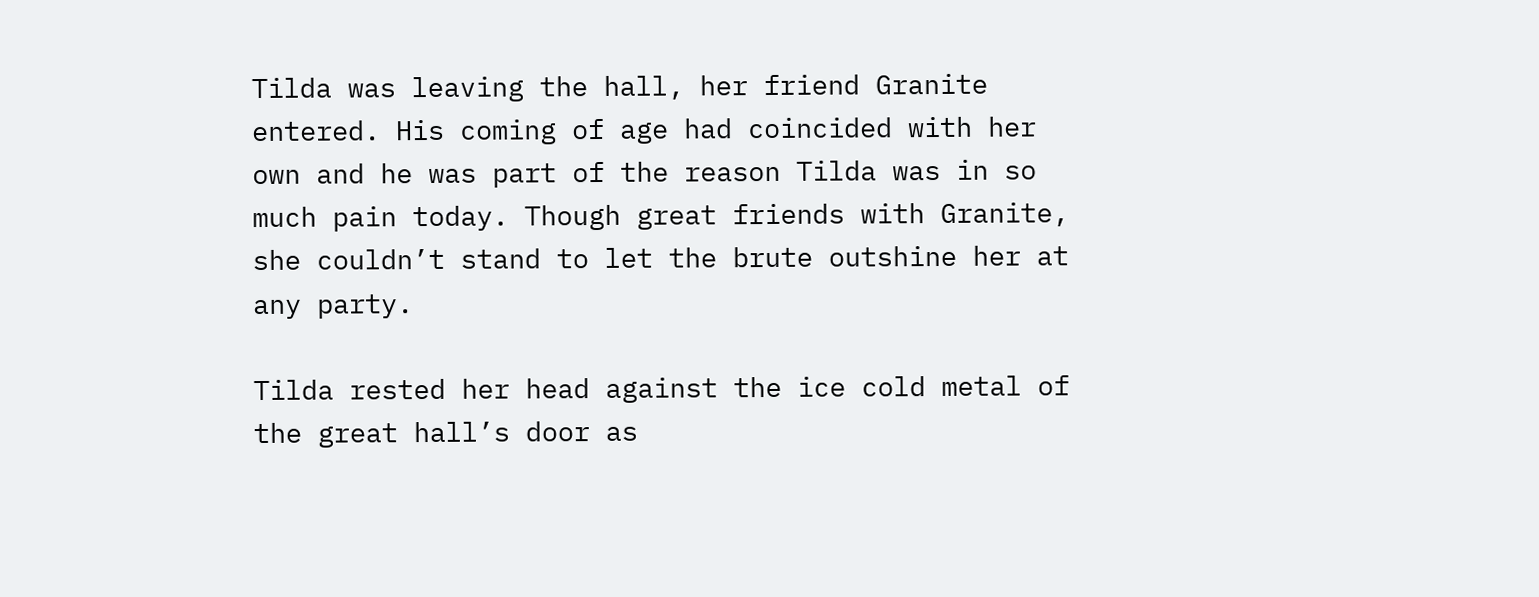Tilda was leaving the hall, her friend Granite entered. His coming of age had coincided with her own and he was part of the reason Tilda was in so much pain today. Though great friends with Granite, she couldn’t stand to let the brute outshine her at any party.

Tilda rested her head against the ice cold metal of the great hall’s door as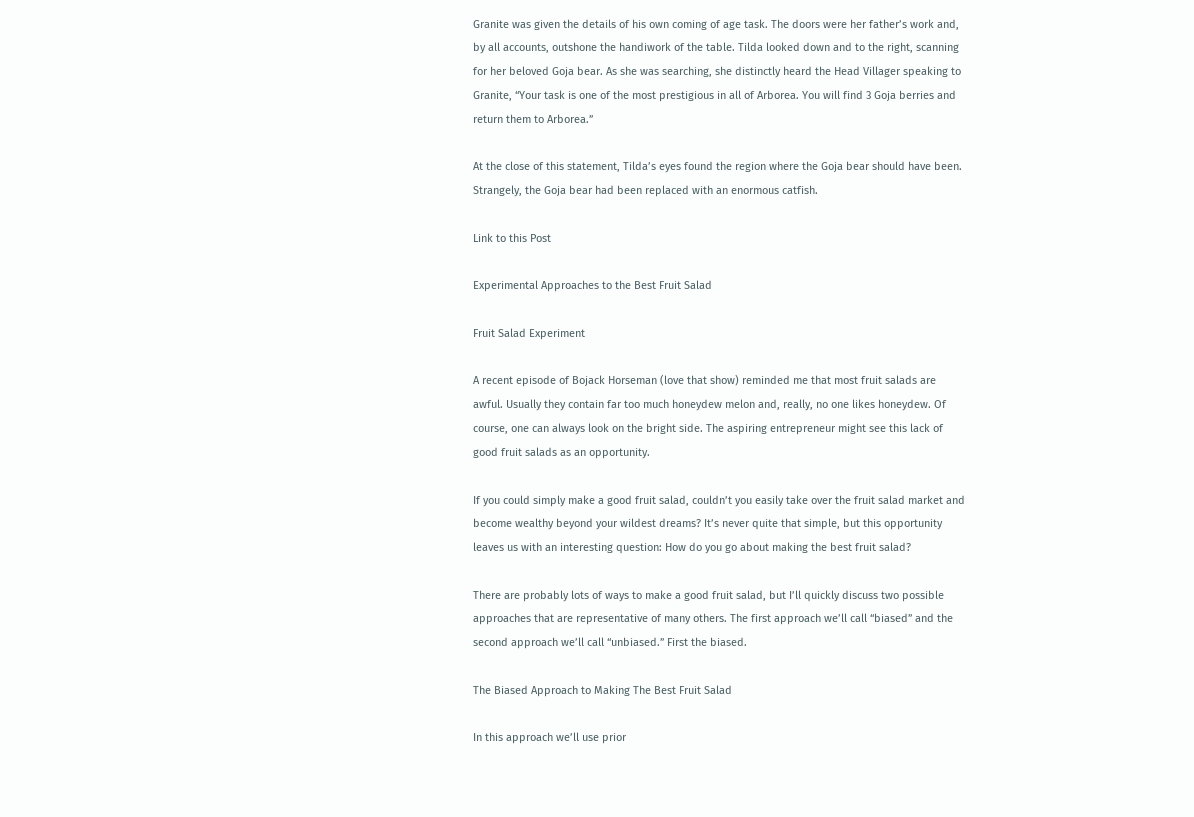Granite was given the details of his own coming of age task. The doors were her father’s work and, by all accounts, outshone the handiwork of the table. Tilda looked down and to the right, scanning for her beloved Goja bear. As she was searching, she distinctly heard the Head Villager speaking to Granite, “Your task is one of the most prestigious in all of Arborea. You will find 3 Goja berries and return them to Arborea.”

At the close of this statement, Tilda’s eyes found the region where the Goja bear should have been. Strangely, the Goja bear had been replaced with an enormous catfish.

Link to this Post

Experimental Approaches to the Best Fruit Salad

Fruit Salad Experiment

A recent episode of Bojack Horseman (love that show) reminded me that most fruit salads are awful. Usually they contain far too much honeydew melon and, really, no one likes honeydew. Of course, one can always look on the bright side. The aspiring entrepreneur might see this lack of good fruit salads as an opportunity.

If you could simply make a good fruit salad, couldn’t you easily take over the fruit salad market and become wealthy beyond your wildest dreams? It’s never quite that simple, but this opportunity leaves us with an interesting question: How do you go about making the best fruit salad?

There are probably lots of ways to make a good fruit salad, but I’ll quickly discuss two possible approaches that are representative of many others. The first approach we’ll call “biased” and the second approach we’ll call “unbiased.” First the biased.

The Biased Approach to Making The Best Fruit Salad

In this approach we’ll use prior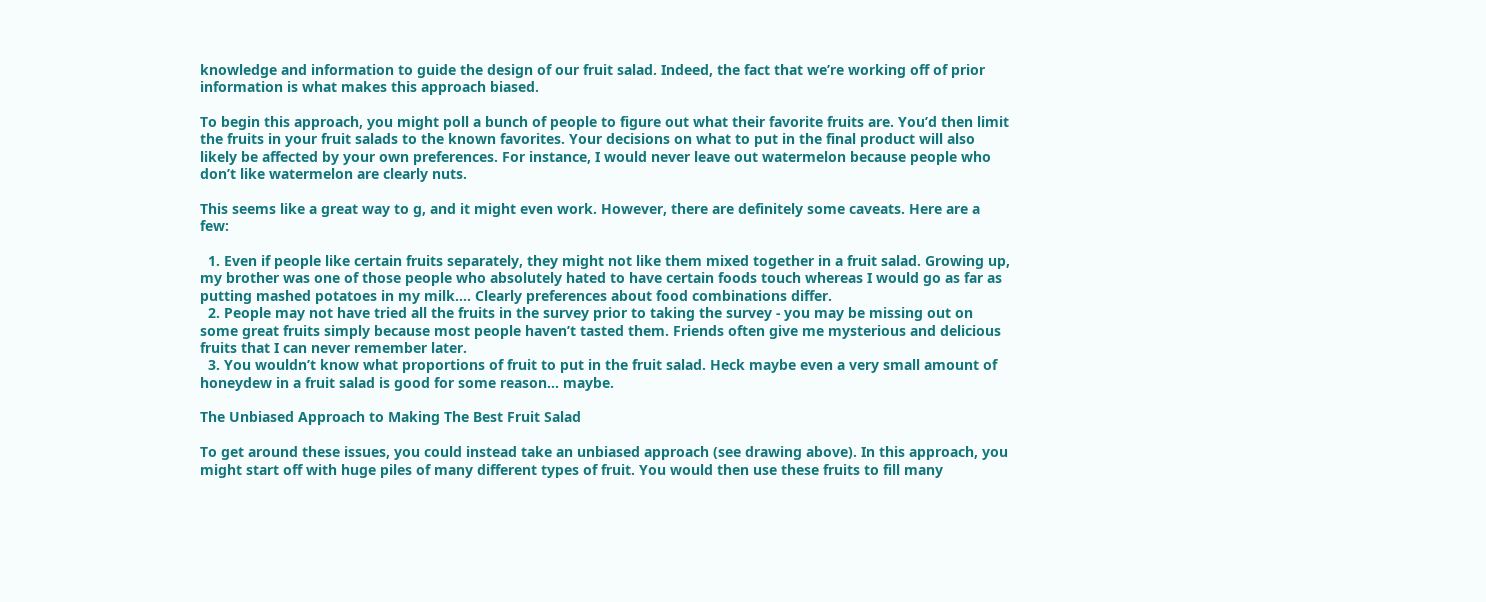knowledge and information to guide the design of our fruit salad. Indeed, the fact that we’re working off of prior information is what makes this approach biased.

To begin this approach, you might poll a bunch of people to figure out what their favorite fruits are. You’d then limit the fruits in your fruit salads to the known favorites. Your decisions on what to put in the final product will also likely be affected by your own preferences. For instance, I would never leave out watermelon because people who don’t like watermelon are clearly nuts.

This seems like a great way to g, and it might even work. However, there are definitely some caveats. Here are a few:

  1. Even if people like certain fruits separately, they might not like them mixed together in a fruit salad. Growing up, my brother was one of those people who absolutely hated to have certain foods touch whereas I would go as far as putting mashed potatoes in my milk.... Clearly preferences about food combinations differ.
  2. People may not have tried all the fruits in the survey prior to taking the survey - you may be missing out on some great fruits simply because most people haven’t tasted them. Friends often give me mysterious and delicious fruits that I can never remember later.
  3. You wouldn’t know what proportions of fruit to put in the fruit salad. Heck maybe even a very small amount of honeydew in a fruit salad is good for some reason… maybe.

The Unbiased Approach to Making The Best Fruit Salad

To get around these issues, you could instead take an unbiased approach (see drawing above). In this approach, you might start off with huge piles of many different types of fruit. You would then use these fruits to fill many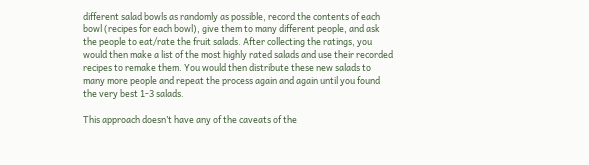different salad bowls as randomly as possible, record the contents of each bowl (recipes for each bowl), give them to many different people, and ask the people to eat/rate the fruit salads. After collecting the ratings, you would then make a list of the most highly rated salads and use their recorded recipes to remake them. You would then distribute these new salads to many more people and repeat the process again and again until you found the very best 1-3 salads.

This approach doesn’t have any of the caveats of the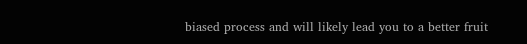biased process and will likely lead you to a better fruit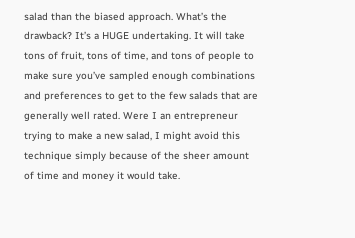salad than the biased approach. What’s the drawback? It’s a HUGE undertaking. It will take tons of fruit, tons of time, and tons of people to make sure you’ve sampled enough combinations and preferences to get to the few salads that are generally well rated. Were I an entrepreneur trying to make a new salad, I might avoid this technique simply because of the sheer amount of time and money it would take.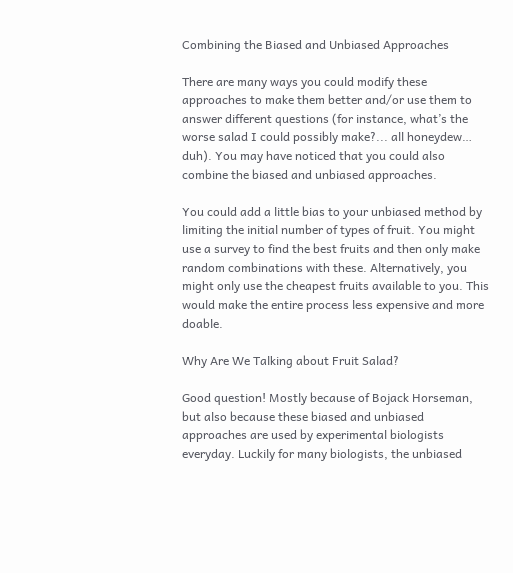Combining the Biased and Unbiased Approaches

There are many ways you could modify these approaches to make them better and/or use them to answer different questions (for instance, what’s the worse salad I could possibly make?... all honeydew… duh). You may have noticed that you could also combine the biased and unbiased approaches.

You could add a little bias to your unbiased method by limiting the initial number of types of fruit. You might use a survey to find the best fruits and then only make random combinations with these. Alternatively, you might only use the cheapest fruits available to you. This would make the entire process less expensive and more doable.

Why Are We Talking about Fruit Salad?

Good question! Mostly because of Bojack Horseman, but also because these biased and unbiased approaches are used by experimental biologists everyday. Luckily for many biologists, the unbiased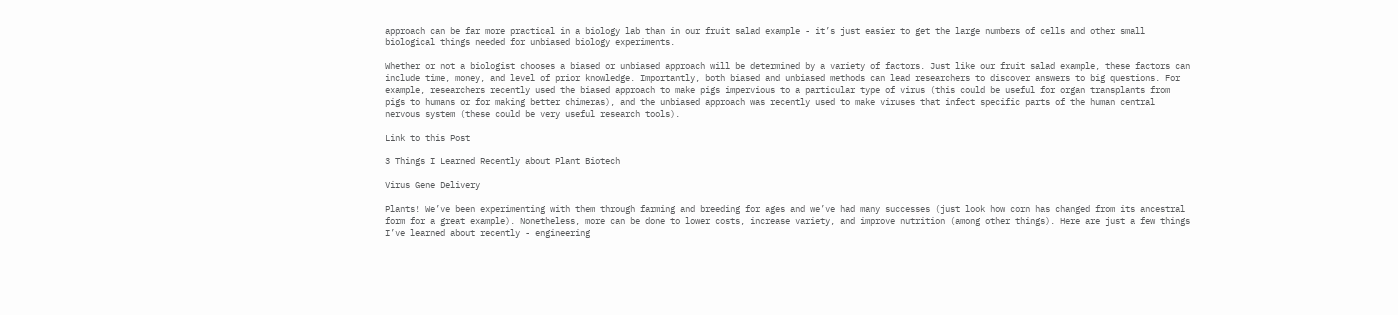approach can be far more practical in a biology lab than in our fruit salad example - it’s just easier to get the large numbers of cells and other small biological things needed for unbiased biology experiments.

Whether or not a biologist chooses a biased or unbiased approach will be determined by a variety of factors. Just like our fruit salad example, these factors can include time, money, and level of prior knowledge. Importantly, both biased and unbiased methods can lead researchers to discover answers to big questions. For example, researchers recently used the biased approach to make pigs impervious to a particular type of virus (this could be useful for organ transplants from pigs to humans or for making better chimeras), and the unbiased approach was recently used to make viruses that infect specific parts of the human central nervous system (these could be very useful research tools).

Link to this Post

3 Things I Learned Recently about Plant Biotech

Virus Gene Delivery

Plants! We’ve been experimenting with them through farming and breeding for ages and we’ve had many successes (just look how corn has changed from its ancestral form for a great example). Nonetheless, more can be done to lower costs, increase variety, and improve nutrition (among other things). Here are just a few things I’ve learned about recently - engineering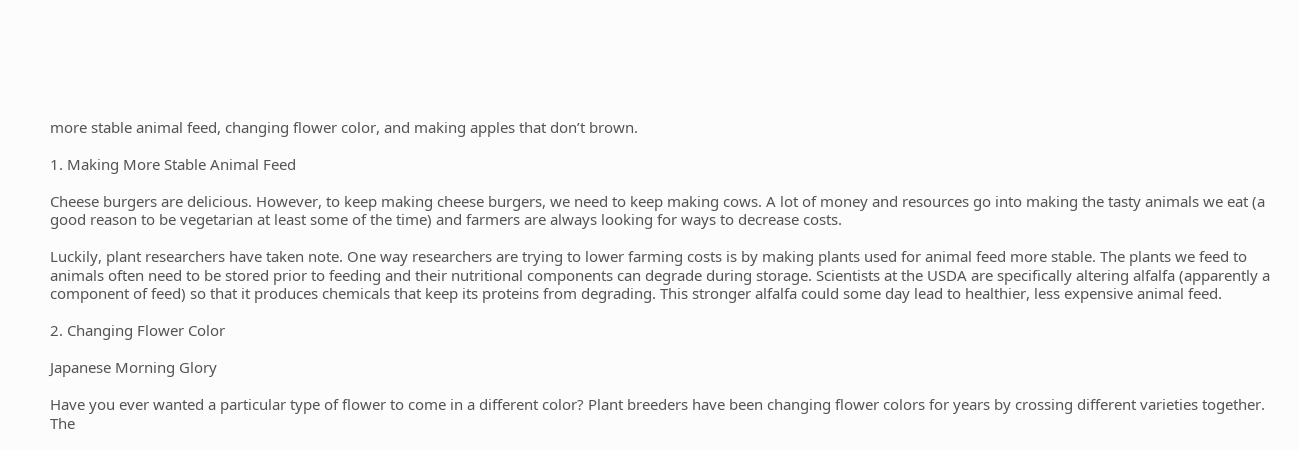more stable animal feed, changing flower color, and making apples that don’t brown.

1. Making More Stable Animal Feed

Cheese burgers are delicious. However, to keep making cheese burgers, we need to keep making cows. A lot of money and resources go into making the tasty animals we eat (a good reason to be vegetarian at least some of the time) and farmers are always looking for ways to decrease costs.

Luckily, plant researchers have taken note. One way researchers are trying to lower farming costs is by making plants used for animal feed more stable. The plants we feed to animals often need to be stored prior to feeding and their nutritional components can degrade during storage. Scientists at the USDA are specifically altering alfalfa (apparently a component of feed) so that it produces chemicals that keep its proteins from degrading. This stronger alfalfa could some day lead to healthier, less expensive animal feed.

2. Changing Flower Color

Japanese Morning Glory

Have you ever wanted a particular type of flower to come in a different color? Plant breeders have been changing flower colors for years by crossing different varieties together. The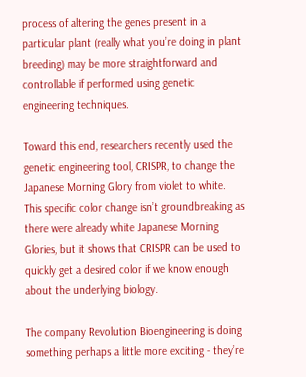process of altering the genes present in a particular plant (really what you’re doing in plant breeding) may be more straightforward and controllable if performed using genetic engineering techniques.

Toward this end, researchers recently used the genetic engineering tool, CRISPR, to change the Japanese Morning Glory from violet to white. This specific color change isn’t groundbreaking as there were already white Japanese Morning Glories, but it shows that CRISPR can be used to quickly get a desired color if we know enough about the underlying biology.

The company Revolution Bioengineering is doing something perhaps a little more exciting - they’re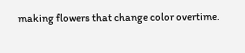making flowers that change color overtime.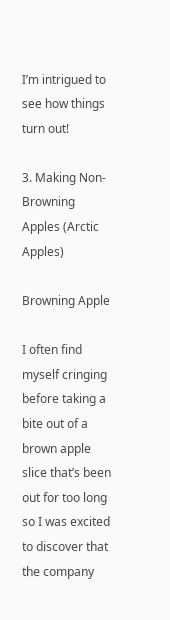I’m intrigued to see how things turn out!

3. Making Non-Browning Apples (Arctic Apples)

Browning Apple

I often find myself cringing before taking a bite out of a brown apple slice that’s been out for too long so I was excited to discover that the company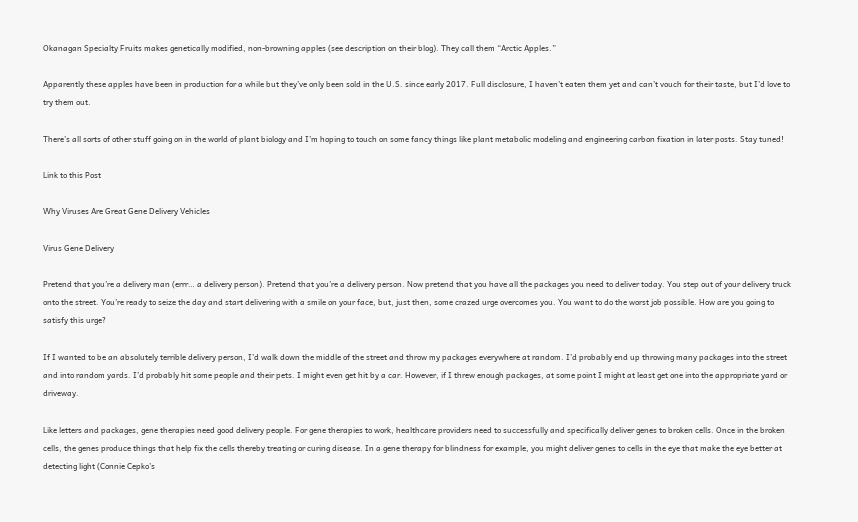Okanagan Specialty Fruits makes genetically modified, non-browning apples (see description on their blog). They call them “Arctic Apples.”

Apparently these apples have been in production for a while but they’ve only been sold in the U.S. since early 2017. Full disclosure, I haven’t eaten them yet and can’t vouch for their taste, but I’d love to try them out.

There’s all sorts of other stuff going on in the world of plant biology and I’m hoping to touch on some fancy things like plant metabolic modeling and engineering carbon fixation in later posts. Stay tuned!

Link to this Post

Why Viruses Are Great Gene Delivery Vehicles

Virus Gene Delivery

Pretend that you’re a delivery man (errr… a delivery person). Pretend that you’re a delivery person. Now pretend that you have all the packages you need to deliver today. You step out of your delivery truck onto the street. You’re ready to seize the day and start delivering with a smile on your face, but, just then, some crazed urge overcomes you. You want to do the worst job possible. How are you going to satisfy this urge?

If I wanted to be an absolutely terrible delivery person, I’d walk down the middle of the street and throw my packages everywhere at random. I’d probably end up throwing many packages into the street and into random yards. I’d probably hit some people and their pets. I might even get hit by a car. However, if I threw enough packages, at some point I might at least get one into the appropriate yard or driveway.

Like letters and packages, gene therapies need good delivery people. For gene therapies to work, healthcare providers need to successfully and specifically deliver genes to broken cells. Once in the broken cells, the genes produce things that help fix the cells thereby treating or curing disease. In a gene therapy for blindness for example, you might deliver genes to cells in the eye that make the eye better at detecting light (Connie Cepko’s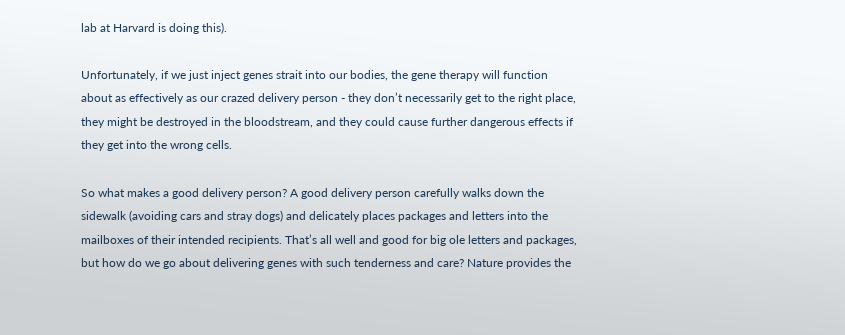lab at Harvard is doing this).

Unfortunately, if we just inject genes strait into our bodies, the gene therapy will function about as effectively as our crazed delivery person - they don’t necessarily get to the right place, they might be destroyed in the bloodstream, and they could cause further dangerous effects if they get into the wrong cells.

So what makes a good delivery person? A good delivery person carefully walks down the sidewalk (avoiding cars and stray dogs) and delicately places packages and letters into the mailboxes of their intended recipients. That’s all well and good for big ole letters and packages, but how do we go about delivering genes with such tenderness and care? Nature provides the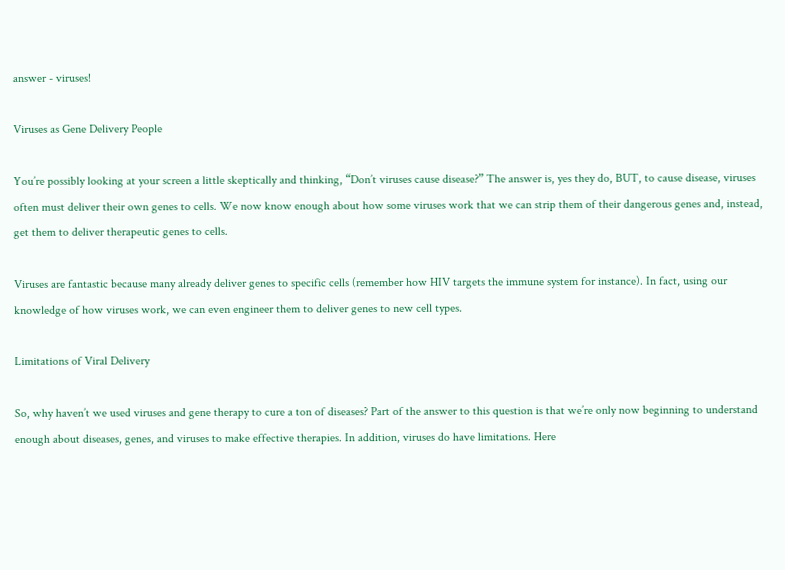answer - viruses!

Viruses as Gene Delivery People

You’re possibly looking at your screen a little skeptically and thinking, “Don’t viruses cause disease?” The answer is, yes they do, BUT, to cause disease, viruses often must deliver their own genes to cells. We now know enough about how some viruses work that we can strip them of their dangerous genes and, instead, get them to deliver therapeutic genes to cells.

Viruses are fantastic because many already deliver genes to specific cells (remember how HIV targets the immune system for instance). In fact, using our knowledge of how viruses work, we can even engineer them to deliver genes to new cell types.

Limitations of Viral Delivery

So, why haven’t we used viruses and gene therapy to cure a ton of diseases? Part of the answer to this question is that we’re only now beginning to understand enough about diseases, genes, and viruses to make effective therapies. In addition, viruses do have limitations. Here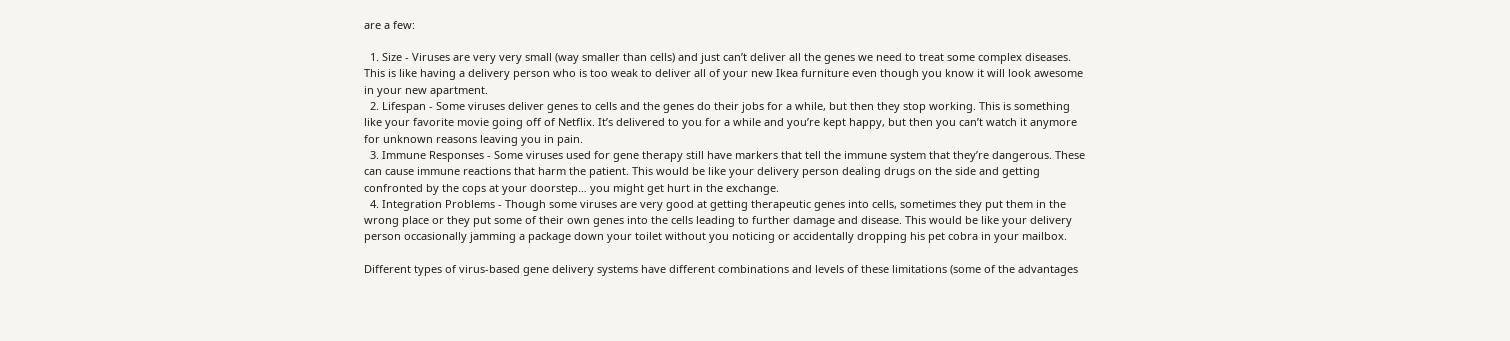are a few:

  1. Size - Viruses are very very small (way smaller than cells) and just can’t deliver all the genes we need to treat some complex diseases. This is like having a delivery person who is too weak to deliver all of your new Ikea furniture even though you know it will look awesome in your new apartment.
  2. Lifespan - Some viruses deliver genes to cells and the genes do their jobs for a while, but then they stop working. This is something like your favorite movie going off of Netflix. It’s delivered to you for a while and you’re kept happy, but then you can’t watch it anymore for unknown reasons leaving you in pain.
  3. Immune Responses - Some viruses used for gene therapy still have markers that tell the immune system that they’re dangerous. These can cause immune reactions that harm the patient. This would be like your delivery person dealing drugs on the side and getting confronted by the cops at your doorstep… you might get hurt in the exchange.
  4. Integration Problems - Though some viruses are very good at getting therapeutic genes into cells, sometimes they put them in the wrong place or they put some of their own genes into the cells leading to further damage and disease. This would be like your delivery person occasionally jamming a package down your toilet without you noticing or accidentally dropping his pet cobra in your mailbox.

Different types of virus-based gene delivery systems have different combinations and levels of these limitations (some of the advantages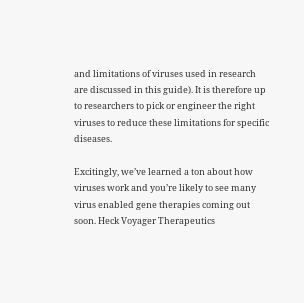and limitations of viruses used in research are discussed in this guide). It is therefore up to researchers to pick or engineer the right viruses to reduce these limitations for specific diseases.

Excitingly, we’ve learned a ton about how viruses work and you’re likely to see many virus enabled gene therapies coming out soon. Heck Voyager Therapeutics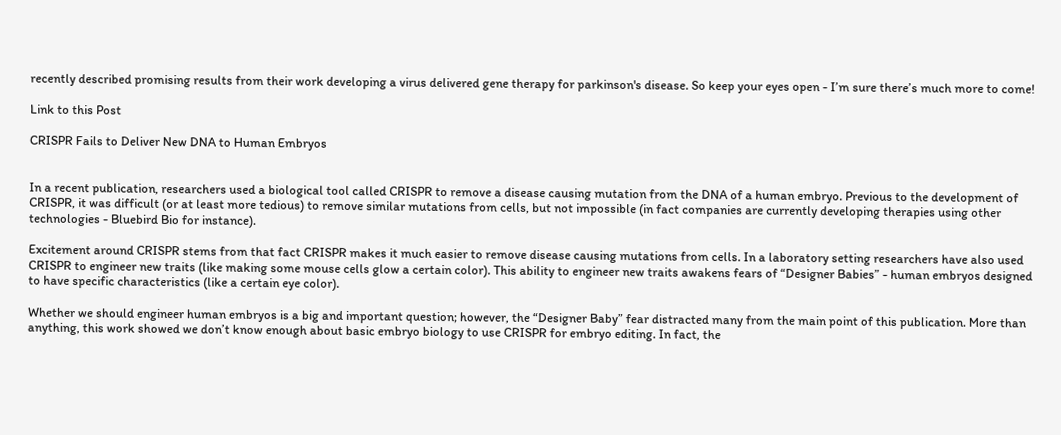recently described promising results from their work developing a virus delivered gene therapy for parkinson's disease. So keep your eyes open - I’m sure there’s much more to come!

Link to this Post

CRISPR Fails to Deliver New DNA to Human Embryos


In a recent publication, researchers used a biological tool called CRISPR to remove a disease causing mutation from the DNA of a human embryo. Previous to the development of CRISPR, it was difficult (or at least more tedious) to remove similar mutations from cells, but not impossible (in fact companies are currently developing therapies using other technologies - Bluebird Bio for instance).

Excitement around CRISPR stems from that fact CRISPR makes it much easier to remove disease causing mutations from cells. In a laboratory setting researchers have also used CRISPR to engineer new traits (like making some mouse cells glow a certain color). This ability to engineer new traits awakens fears of “Designer Babies” - human embryos designed to have specific characteristics (like a certain eye color).

Whether we should engineer human embryos is a big and important question; however, the “Designer Baby” fear distracted many from the main point of this publication. More than anything, this work showed we don’t know enough about basic embryo biology to use CRISPR for embryo editing. In fact, the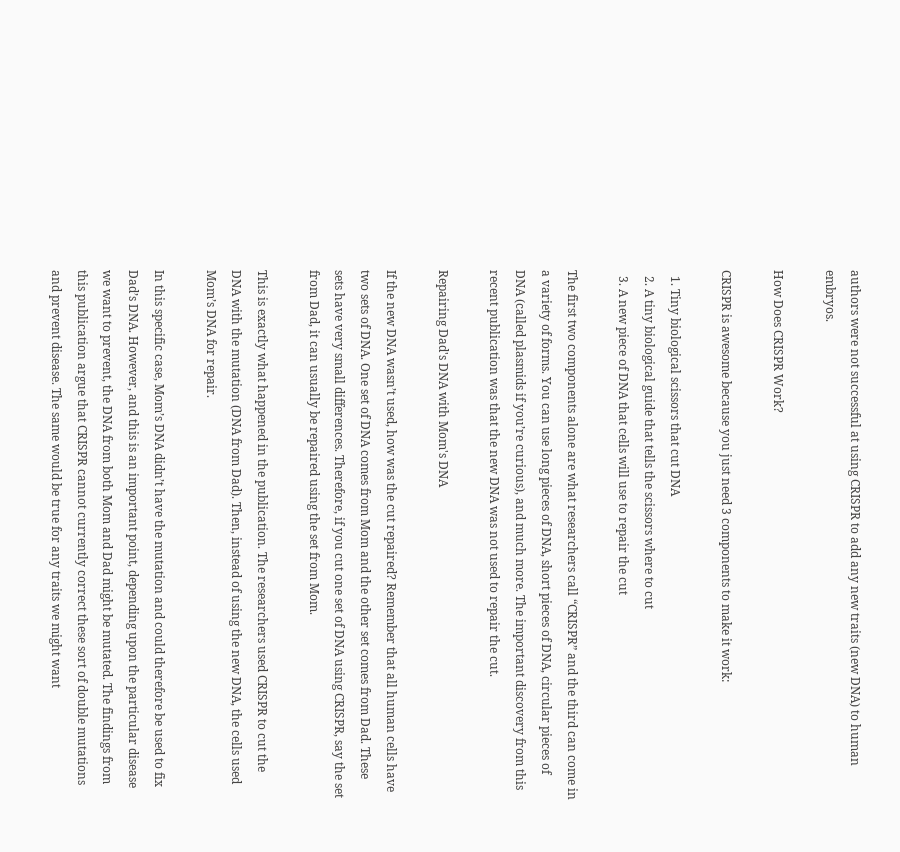authors were not successful at using CRISPR to add any new traits (new DNA) to human embryos.

How Does CRISPR Work?

CRISPR is awesome because you just need 3 components to make it work:

  1. Tiny biological scissors that cut DNA
  2. A tiny biological guide that tells the scissors where to cut
  3. A new piece of DNA that cells will use to repair the cut

The first two components alone are what researchers call “CRISPR” and the third can come in a variety of forms. You can use long pieces of DNA, short pieces of DNA, circular pieces of DNA (called plasmids if you’re curious), and much more. The important discovery from this recent publication was that the new DNA was not used to repair the cut.

Repairing Dad's DNA with Mom's DNA

If the new DNA wasn’t used, how was the cut repaired? Remember that all human cells have two sets of DNA. One set of DNA comes from Mom and the other set comes from Dad. These sets have very small differences. Therefore, if you cut one set of DNA using CRISPR, say the set from Dad, it can usually be repaired using the set from Mom.

This is exactly what happened in the publication. The researchers used CRISPR to cut the DNA with the mutation (DNA from Dad). Then, instead of using the new DNA, the cells used Mom’s DNA for repair.

In this specific case, Mom’s DNA didn’t have the mutation and could therefore be used to fix Dad’s DNA. However, and this is an important point, depending upon the particular disease we want to prevent, the DNA from both Mom and Dad might be mutated. The findings from this publication argue that CRISPR cannot currently correct these sort of double mutations and prevent disease. The same would be true for any traits we might want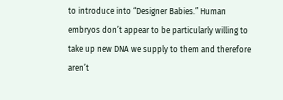to introduce into “Designer Babies.” Human embryos don’t appear to be particularly willing to take up new DNA we supply to them and therefore aren’t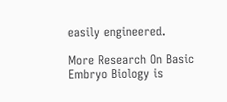easily engineered.

More Research On Basic Embryo Biology is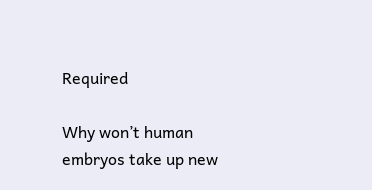Required

Why won’t human embryos take up new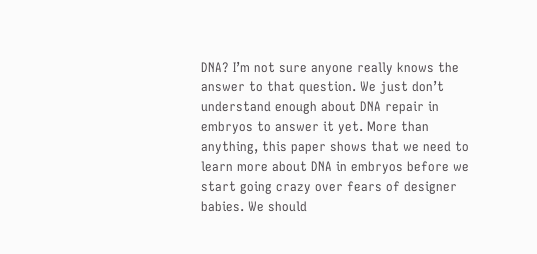DNA? I’m not sure anyone really knows the answer to that question. We just don’t understand enough about DNA repair in embryos to answer it yet. More than anything, this paper shows that we need to learn more about DNA in embryos before we start going crazy over fears of designer babies. We should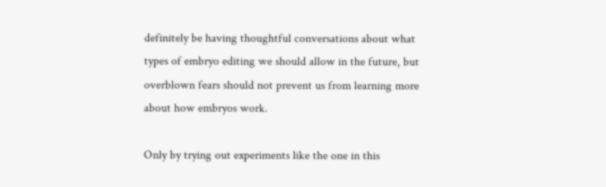definitely be having thoughtful conversations about what types of embryo editing we should allow in the future, but overblown fears should not prevent us from learning more about how embryos work.

Only by trying out experiments like the one in this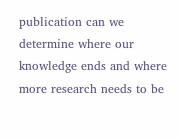publication can we determine where our knowledge ends and where more research needs to be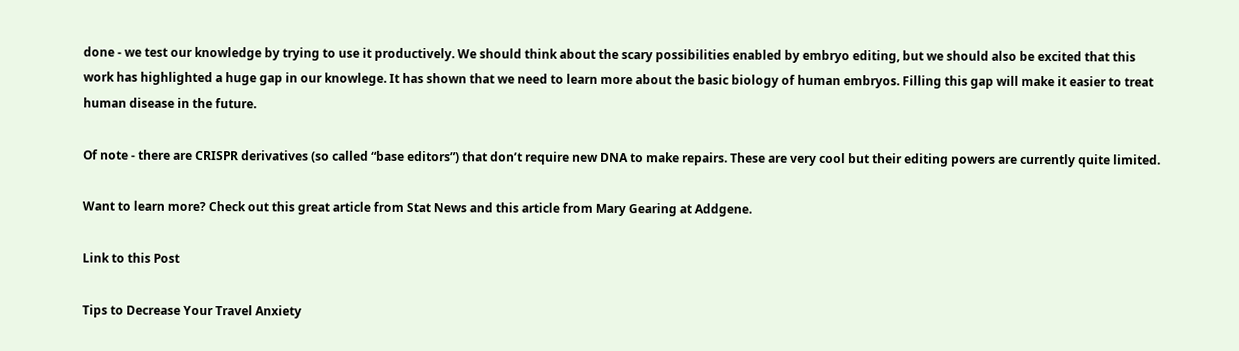done - we test our knowledge by trying to use it productively. We should think about the scary possibilities enabled by embryo editing, but we should also be excited that this work has highlighted a huge gap in our knowlege. It has shown that we need to learn more about the basic biology of human embryos. Filling this gap will make it easier to treat human disease in the future.

Of note - there are CRISPR derivatives (so called “base editors”) that don’t require new DNA to make repairs. These are very cool but their editing powers are currently quite limited.

Want to learn more? Check out this great article from Stat News and this article from Mary Gearing at Addgene.

Link to this Post

Tips to Decrease Your Travel Anxiety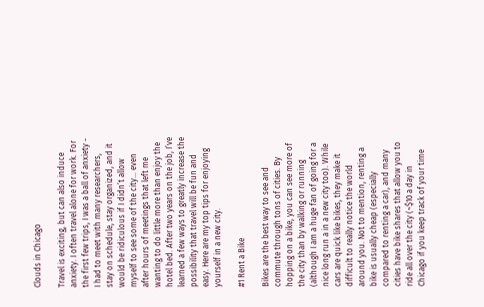Clouds in Chicago

Travel is exciting, but can also induce anxiety. I often travel alone for work. For the first few trips, I was a ball of anxiety - I had to meet with many researchers, stay on schedule, stay organized, and it would be ridiculous if I didn’t allow myself to see some of the city… even after hours of meetings that left me wanting to do little more than enjoy the hotel bed. After two years on the job, I’ve learned a few ways to greatly increase the possibility that travel will be fun and easy. Here are my top tips for enjoying yourself in a new city.

#1 Rent a Bike

Bikes are the best way to see and commute through tons of cities. By hopping on a bike, you can see more of the city than by walking or running (although I am a huge fan of going for a nice long run a in a new city too). While cars are quick like bikes, they make it difficult to really notice the world around you. Not to mention, renting a bike is usually cheap (especially compared to renting a car), and many cities have bike shares that allow you to ride all over the city (~$10 a day in Chicago if you keep track of your time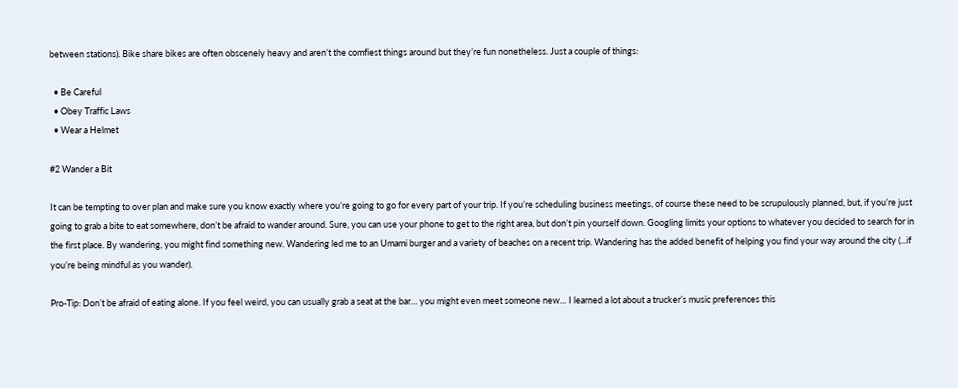between stations). Bike share bikes are often obscenely heavy and aren’t the comfiest things around but they’re fun nonetheless. Just a couple of things:

  • Be Careful
  • Obey Traffic Laws
  • Wear a Helmet

#2 Wander a Bit

It can be tempting to over plan and make sure you know exactly where you’re going to go for every part of your trip. If you’re scheduling business meetings, of course these need to be scrupulously planned, but, if you’re just going to grab a bite to eat somewhere, don’t be afraid to wander around. Sure, you can use your phone to get to the right area, but don’t pin yourself down. Googling limits your options to whatever you decided to search for in the first place. By wandering, you might find something new. Wandering led me to an Umami burger and a variety of beaches on a recent trip. Wandering has the added benefit of helping you find your way around the city (...if you’re being mindful as you wander).

Pro-Tip: Don’t be afraid of eating alone. If you feel weird, you can usually grab a seat at the bar… you might even meet someone new… I learned a lot about a trucker’s music preferences this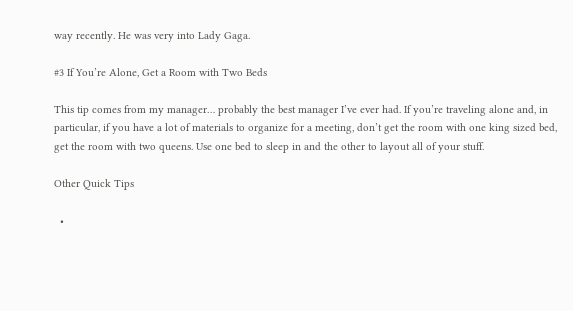way recently. He was very into Lady Gaga.

#3 If You’re Alone, Get a Room with Two Beds

This tip comes from my manager… probably the best manager I’ve ever had. If you’re traveling alone and, in particular, if you have a lot of materials to organize for a meeting, don’t get the room with one king sized bed, get the room with two queens. Use one bed to sleep in and the other to layout all of your stuff.

Other Quick Tips

  •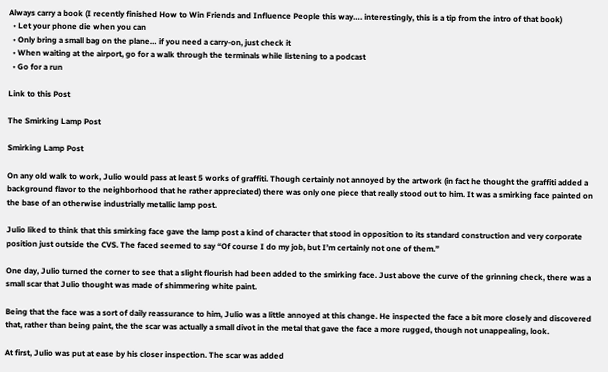Always carry a book (I recently finished How to Win Friends and Influence People this way…. interestingly, this is a tip from the intro of that book)
  • Let your phone die when you can
  • Only bring a small bag on the plane… if you need a carry-on, just check it
  • When waiting at the airport, go for a walk through the terminals while listening to a podcast
  • Go for a run

Link to this Post

The Smirking Lamp Post

Smirking Lamp Post

On any old walk to work, Julio would pass at least 5 works of graffiti. Though certainly not annoyed by the artwork (in fact he thought the graffiti added a background flavor to the neighborhood that he rather appreciated) there was only one piece that really stood out to him. It was a smirking face painted on the base of an otherwise industrially metallic lamp post.

Julio liked to think that this smirking face gave the lamp post a kind of character that stood in opposition to its standard construction and very corporate position just outside the CVS. The faced seemed to say “Of course I do my job, but I’m certainly not one of them.”

One day, Julio turned the corner to see that a slight flourish had been added to the smirking face. Just above the curve of the grinning check, there was a small scar that Julio thought was made of shimmering white paint.

Being that the face was a sort of daily reassurance to him, Julio was a little annoyed at this change. He inspected the face a bit more closely and discovered that, rather than being paint, the the scar was actually a small divot in the metal that gave the face a more rugged, though not unappealing, look.

At first, Julio was put at ease by his closer inspection. The scar was added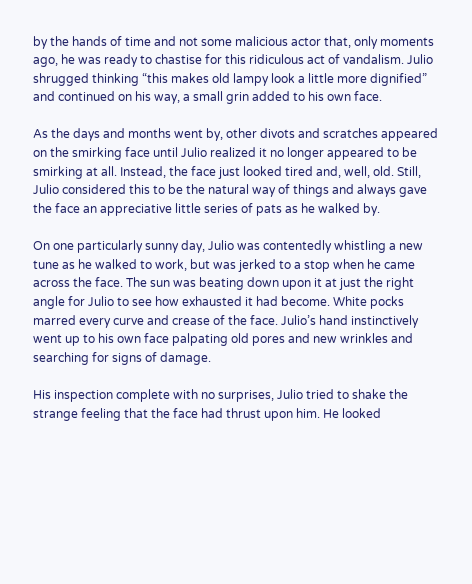by the hands of time and not some malicious actor that, only moments ago, he was ready to chastise for this ridiculous act of vandalism. Julio shrugged thinking “this makes old lampy look a little more dignified” and continued on his way, a small grin added to his own face.

As the days and months went by, other divots and scratches appeared on the smirking face until Julio realized it no longer appeared to be smirking at all. Instead, the face just looked tired and, well, old. Still, Julio considered this to be the natural way of things and always gave the face an appreciative little series of pats as he walked by.

On one particularly sunny day, Julio was contentedly whistling a new tune as he walked to work, but was jerked to a stop when he came across the face. The sun was beating down upon it at just the right angle for Julio to see how exhausted it had become. White pocks marred every curve and crease of the face. Julio’s hand instinctively went up to his own face palpating old pores and new wrinkles and searching for signs of damage.

His inspection complete with no surprises, Julio tried to shake the strange feeling that the face had thrust upon him. He looked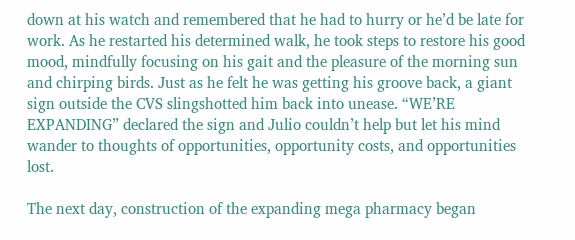down at his watch and remembered that he had to hurry or he’d be late for work. As he restarted his determined walk, he took steps to restore his good mood, mindfully focusing on his gait and the pleasure of the morning sun and chirping birds. Just as he felt he was getting his groove back, a giant sign outside the CVS slingshotted him back into unease. “WE’RE EXPANDING” declared the sign and Julio couldn’t help but let his mind wander to thoughts of opportunities, opportunity costs, and opportunities lost.

The next day, construction of the expanding mega pharmacy began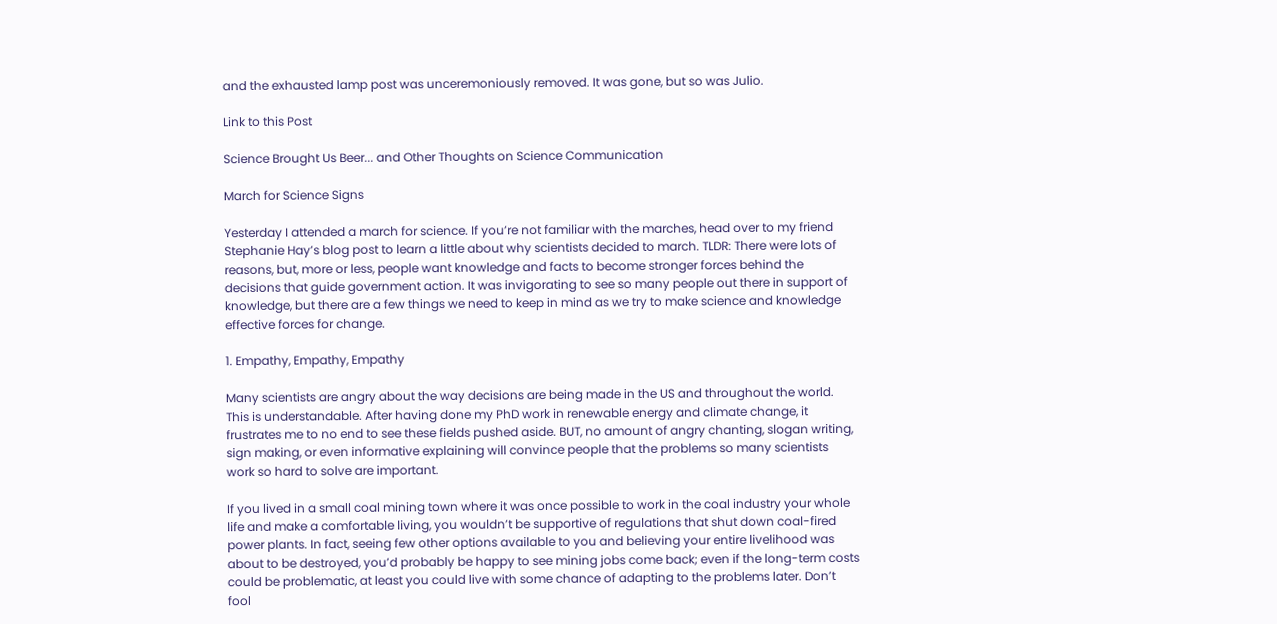and the exhausted lamp post was unceremoniously removed. It was gone, but so was Julio.

Link to this Post

Science Brought Us Beer... and Other Thoughts on Science Communication

March for Science Signs

Yesterday I attended a march for science. If you’re not familiar with the marches, head over to my friend Stephanie Hay’s blog post to learn a little about why scientists decided to march. TLDR: There were lots of reasons, but, more or less, people want knowledge and facts to become stronger forces behind the decisions that guide government action. It was invigorating to see so many people out there in support of knowledge, but there are a few things we need to keep in mind as we try to make science and knowledge effective forces for change.

1. Empathy, Empathy, Empathy

Many scientists are angry about the way decisions are being made in the US and throughout the world. This is understandable. After having done my PhD work in renewable energy and climate change, it frustrates me to no end to see these fields pushed aside. BUT, no amount of angry chanting, slogan writing, sign making, or even informative explaining will convince people that the problems so many scientists work so hard to solve are important.

If you lived in a small coal mining town where it was once possible to work in the coal industry your whole life and make a comfortable living, you wouldn’t be supportive of regulations that shut down coal-fired power plants. In fact, seeing few other options available to you and believing your entire livelihood was about to be destroyed, you’d probably be happy to see mining jobs come back; even if the long-term costs could be problematic, at least you could live with some chance of adapting to the problems later. Don’t fool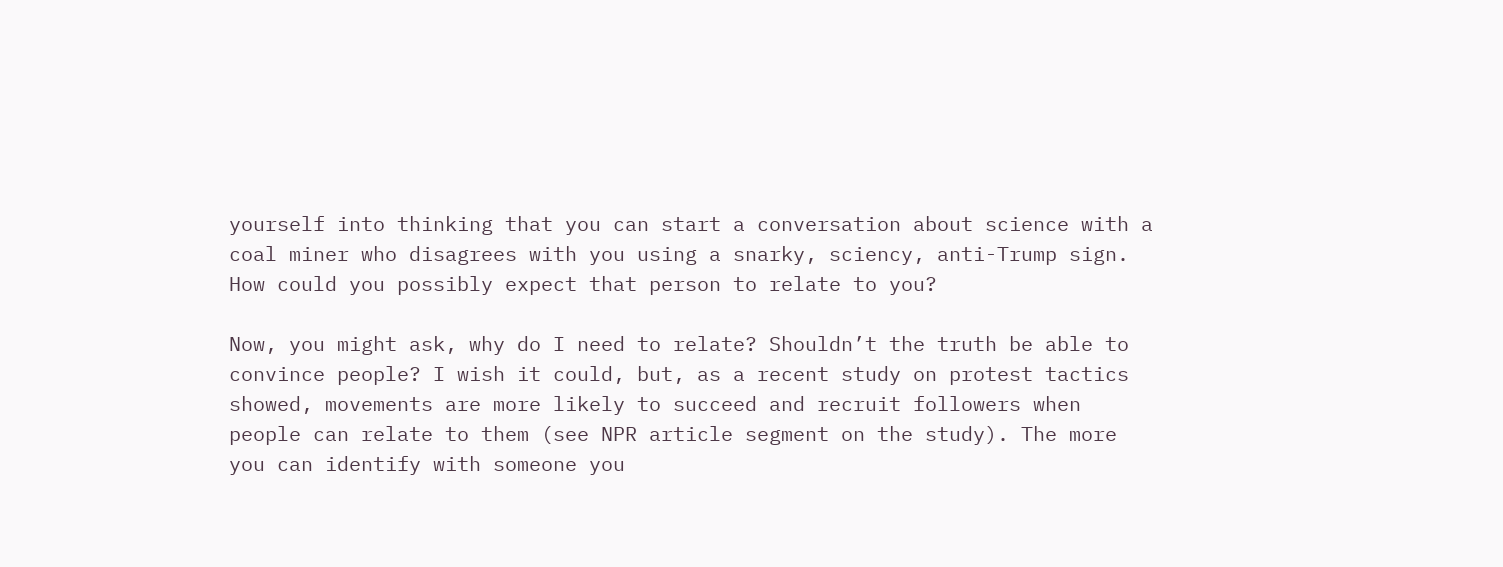yourself into thinking that you can start a conversation about science with a coal miner who disagrees with you using a snarky, sciency, anti-Trump sign. How could you possibly expect that person to relate to you?

Now, you might ask, why do I need to relate? Shouldn’t the truth be able to convince people? I wish it could, but, as a recent study on protest tactics showed, movements are more likely to succeed and recruit followers when people can relate to them (see NPR article segment on the study). The more you can identify with someone you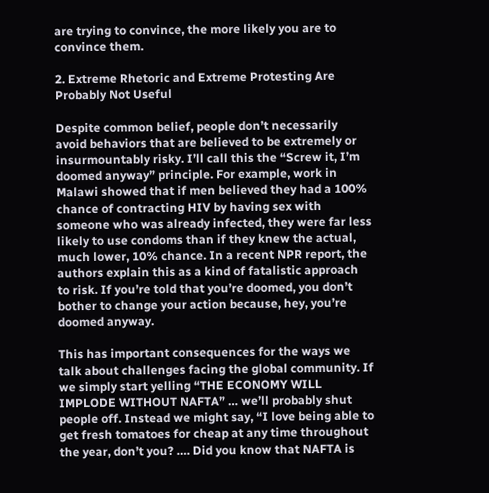are trying to convince, the more likely you are to convince them.

2. Extreme Rhetoric and Extreme Protesting Are Probably Not Useful

Despite common belief, people don’t necessarily avoid behaviors that are believed to be extremely or insurmountably risky. I’ll call this the “Screw it, I’m doomed anyway” principle. For example, work in Malawi showed that if men believed they had a 100% chance of contracting HIV by having sex with someone who was already infected, they were far less likely to use condoms than if they knew the actual, much lower, 10% chance. In a recent NPR report, the authors explain this as a kind of fatalistic approach to risk. If you’re told that you’re doomed, you don’t bother to change your action because, hey, you’re doomed anyway.

This has important consequences for the ways we talk about challenges facing the global community. If we simply start yelling “THE ECONOMY WILL IMPLODE WITHOUT NAFTA” … we’ll probably shut people off. Instead we might say, “I love being able to get fresh tomatoes for cheap at any time throughout the year, don’t you? …. Did you know that NAFTA is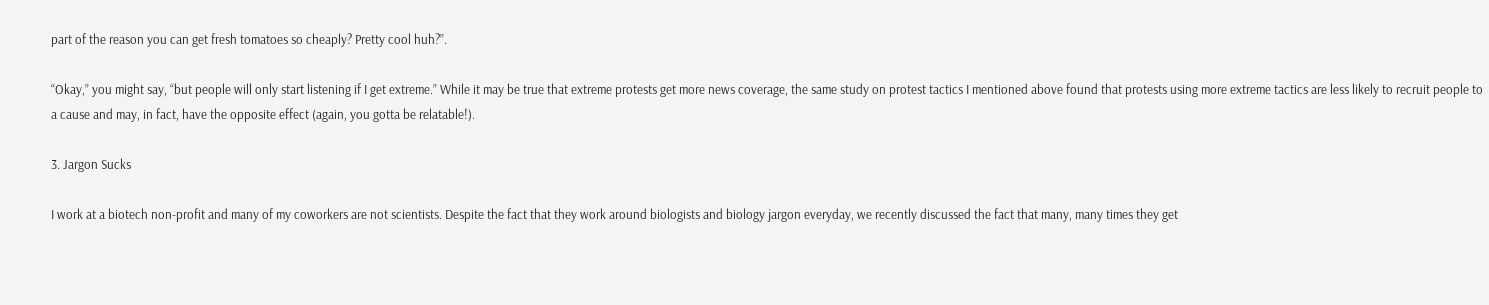part of the reason you can get fresh tomatoes so cheaply? Pretty cool huh?”.

“Okay,” you might say, “but people will only start listening if I get extreme.” While it may be true that extreme protests get more news coverage, the same study on protest tactics I mentioned above found that protests using more extreme tactics are less likely to recruit people to a cause and may, in fact, have the opposite effect (again, you gotta be relatable!).

3. Jargon Sucks

I work at a biotech non-profit and many of my coworkers are not scientists. Despite the fact that they work around biologists and biology jargon everyday, we recently discussed the fact that many, many times they get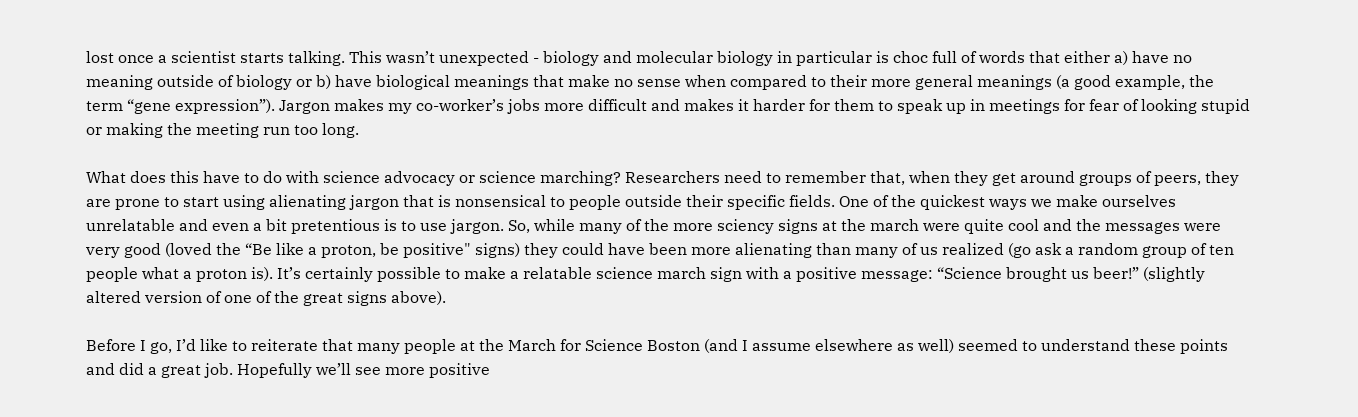lost once a scientist starts talking. This wasn’t unexpected - biology and molecular biology in particular is choc full of words that either a) have no meaning outside of biology or b) have biological meanings that make no sense when compared to their more general meanings (a good example, the term “gene expression”). Jargon makes my co-worker’s jobs more difficult and makes it harder for them to speak up in meetings for fear of looking stupid or making the meeting run too long.

What does this have to do with science advocacy or science marching? Researchers need to remember that, when they get around groups of peers, they are prone to start using alienating jargon that is nonsensical to people outside their specific fields. One of the quickest ways we make ourselves unrelatable and even a bit pretentious is to use jargon. So, while many of the more sciency signs at the march were quite cool and the messages were very good (loved the “Be like a proton, be positive" signs) they could have been more alienating than many of us realized (go ask a random group of ten people what a proton is). It’s certainly possible to make a relatable science march sign with a positive message: “Science brought us beer!” (slightly altered version of one of the great signs above).

Before I go, I’d like to reiterate that many people at the March for Science Boston (and I assume elsewhere as well) seemed to understand these points and did a great job. Hopefully we’ll see more positive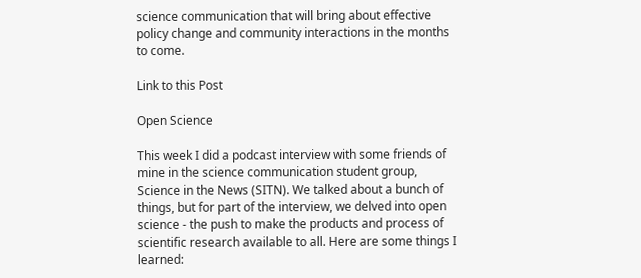science communication that will bring about effective policy change and community interactions in the months to come.

Link to this Post

Open Science

This week I did a podcast interview with some friends of mine in the science communication student group, Science in the News (SITN). We talked about a bunch of things, but for part of the interview, we delved into open science - the push to make the products and process of scientific research available to all. Here are some things I learned: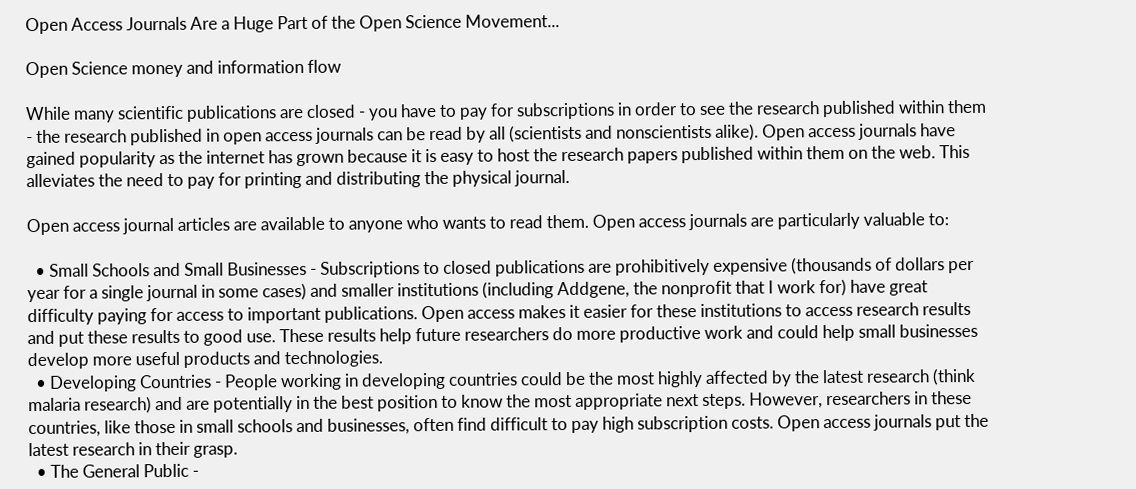Open Access Journals Are a Huge Part of the Open Science Movement...

Open Science money and information flow

While many scientific publications are closed - you have to pay for subscriptions in order to see the research published within them - the research published in open access journals can be read by all (scientists and nonscientists alike). Open access journals have gained popularity as the internet has grown because it is easy to host the research papers published within them on the web. This alleviates the need to pay for printing and distributing the physical journal.

Open access journal articles are available to anyone who wants to read them. Open access journals are particularly valuable to:

  • Small Schools and Small Businesses - Subscriptions to closed publications are prohibitively expensive (thousands of dollars per year for a single journal in some cases) and smaller institutions (including Addgene, the nonprofit that I work for) have great difficulty paying for access to important publications. Open access makes it easier for these institutions to access research results and put these results to good use. These results help future researchers do more productive work and could help small businesses develop more useful products and technologies.
  • Developing Countries - People working in developing countries could be the most highly affected by the latest research (think malaria research) and are potentially in the best position to know the most appropriate next steps. However, researchers in these countries, like those in small schools and businesses, often find difficult to pay high subscription costs. Open access journals put the latest research in their grasp.
  • The General Public -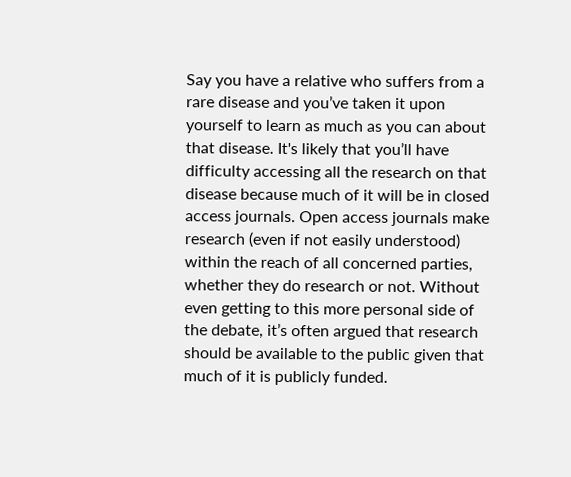Say you have a relative who suffers from a rare disease and you’ve taken it upon yourself to learn as much as you can about that disease. It's likely that you’ll have difficulty accessing all the research on that disease because much of it will be in closed access journals. Open access journals make research (even if not easily understood) within the reach of all concerned parties, whether they do research or not. Without even getting to this more personal side of the debate, it’s often argued that research should be available to the public given that much of it is publicly funded.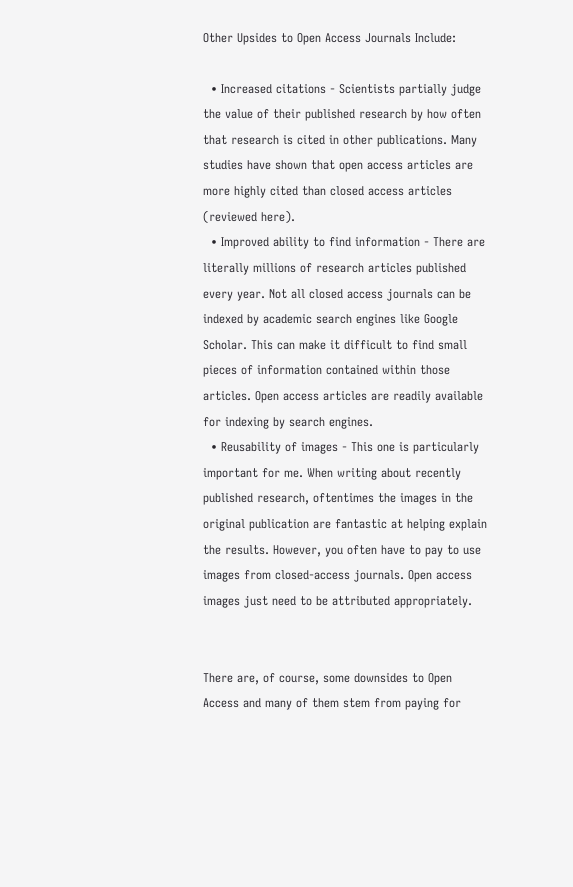Other Upsides to Open Access Journals Include:

  • Increased citations - Scientists partially judge the value of their published research by how often that research is cited in other publications. Many studies have shown that open access articles are more highly cited than closed access articles (reviewed here).
  • Improved ability to find information - There are literally millions of research articles published every year. Not all closed access journals can be indexed by academic search engines like Google Scholar. This can make it difficult to find small pieces of information contained within those articles. Open access articles are readily available for indexing by search engines.
  • Reusability of images - This one is particularly important for me. When writing about recently published research, oftentimes the images in the original publication are fantastic at helping explain the results. However, you often have to pay to use images from closed-access journals. Open access images just need to be attributed appropriately.


There are, of course, some downsides to Open Access and many of them stem from paying for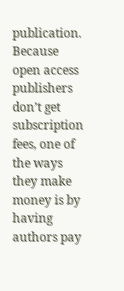publication. Because open access publishers don’t get subscription fees, one of the ways they make money is by having authors pay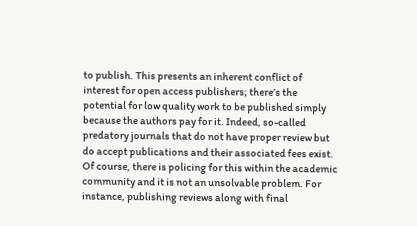to publish. This presents an inherent conflict of interest for open access publishers; there’s the potential for low quality work to be published simply because the authors pay for it. Indeed, so-called predatory journals that do not have proper review but do accept publications and their associated fees exist. Of course, there is policing for this within the academic community and it is not an unsolvable problem. For instance, publishing reviews along with final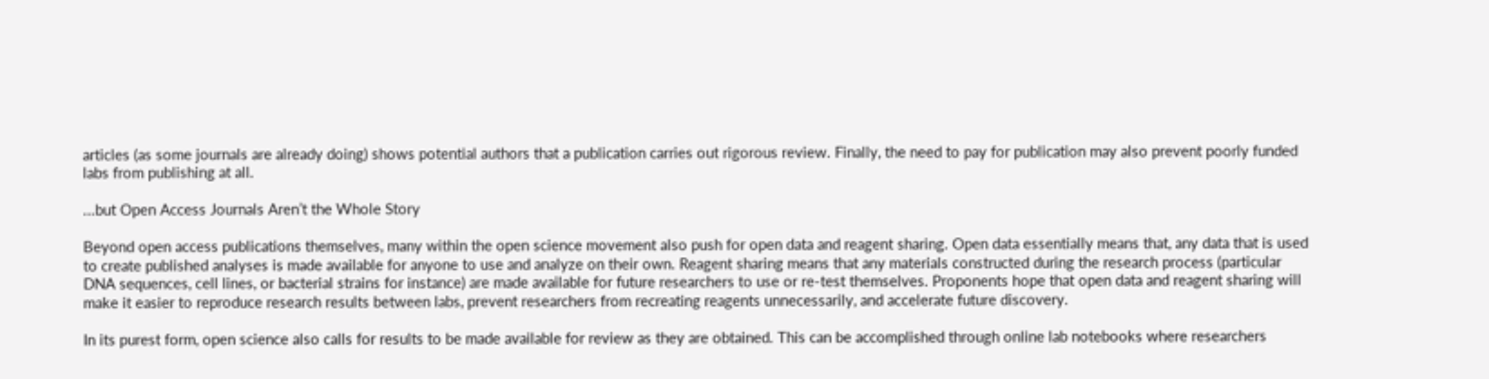articles (as some journals are already doing) shows potential authors that a publication carries out rigorous review. Finally, the need to pay for publication may also prevent poorly funded labs from publishing at all.

...but Open Access Journals Aren’t the Whole Story

Beyond open access publications themselves, many within the open science movement also push for open data and reagent sharing. Open data essentially means that, any data that is used to create published analyses is made available for anyone to use and analyze on their own. Reagent sharing means that any materials constructed during the research process (particular DNA sequences, cell lines, or bacterial strains for instance) are made available for future researchers to use or re-test themselves. Proponents hope that open data and reagent sharing will make it easier to reproduce research results between labs, prevent researchers from recreating reagents unnecessarily, and accelerate future discovery.

In its purest form, open science also calls for results to be made available for review as they are obtained. This can be accomplished through online lab notebooks where researchers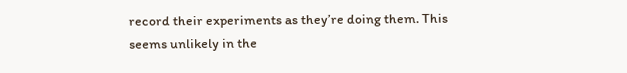record their experiments as they’re doing them. This seems unlikely in the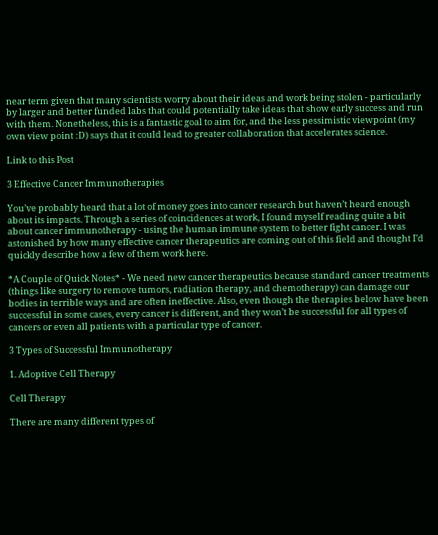near term given that many scientists worry about their ideas and work being stolen - particularly by larger and better funded labs that could potentially take ideas that show early success and run with them. Nonetheless, this is a fantastic goal to aim for, and the less pessimistic viewpoint (my own view point :D) says that it could lead to greater collaboration that accelerates science.

Link to this Post

3 Effective Cancer Immunotherapies

You’ve probably heard that a lot of money goes into cancer research but haven’t heard enough about its impacts. Through a series of coincidences at work, I found myself reading quite a bit about cancer immunotherapy - using the human immune system to better fight cancer. I was astonished by how many effective cancer therapeutics are coming out of this field and thought I’d quickly describe how a few of them work here.

*A Couple of Quick Notes* - We need new cancer therapeutics because standard cancer treatments (things like surgery to remove tumors, radiation therapy, and chemotherapy) can damage our bodies in terrible ways and are often ineffective. Also, even though the therapies below have been successful in some cases, every cancer is different, and they won’t be successful for all types of cancers or even all patients with a particular type of cancer.

3 Types of Successful Immunotherapy

1. Adoptive Cell Therapy

Cell Therapy

There are many different types of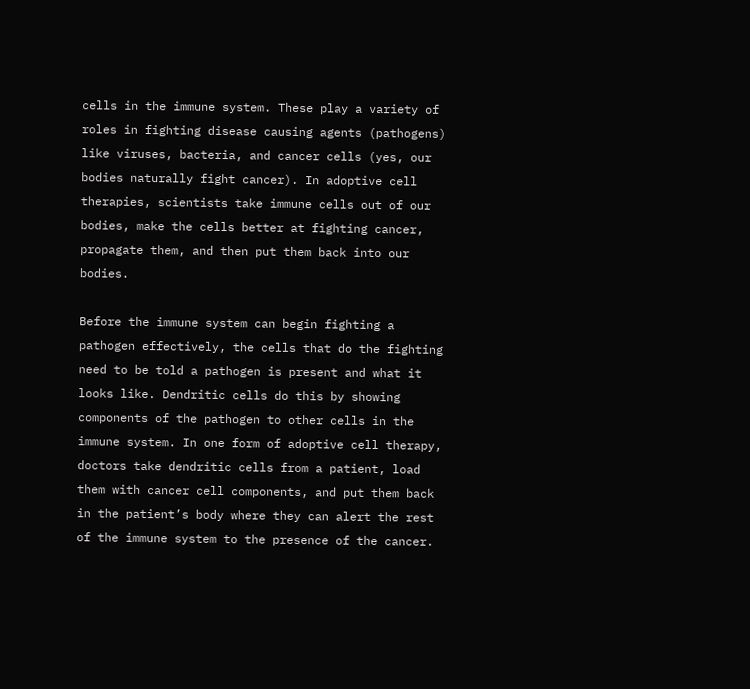cells in the immune system. These play a variety of roles in fighting disease causing agents (pathogens) like viruses, bacteria, and cancer cells (yes, our bodies naturally fight cancer). In adoptive cell therapies, scientists take immune cells out of our bodies, make the cells better at fighting cancer, propagate them, and then put them back into our bodies.

Before the immune system can begin fighting a pathogen effectively, the cells that do the fighting need to be told a pathogen is present and what it looks like. Dendritic cells do this by showing components of the pathogen to other cells in the immune system. In one form of adoptive cell therapy, doctors take dendritic cells from a patient, load them with cancer cell components, and put them back in the patient’s body where they can alert the rest of the immune system to the presence of the cancer.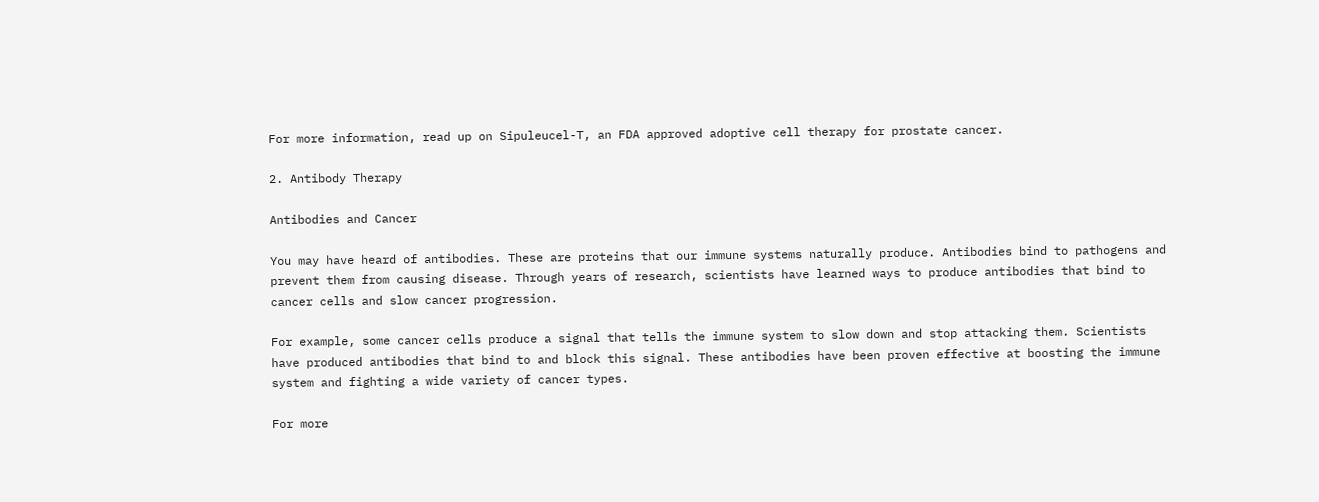For more information, read up on Sipuleucel-T, an FDA approved adoptive cell therapy for prostate cancer.

2. Antibody Therapy

Antibodies and Cancer

You may have heard of antibodies. These are proteins that our immune systems naturally produce. Antibodies bind to pathogens and prevent them from causing disease. Through years of research, scientists have learned ways to produce antibodies that bind to cancer cells and slow cancer progression.

For example, some cancer cells produce a signal that tells the immune system to slow down and stop attacking them. Scientists have produced antibodies that bind to and block this signal. These antibodies have been proven effective at boosting the immune system and fighting a wide variety of cancer types.

For more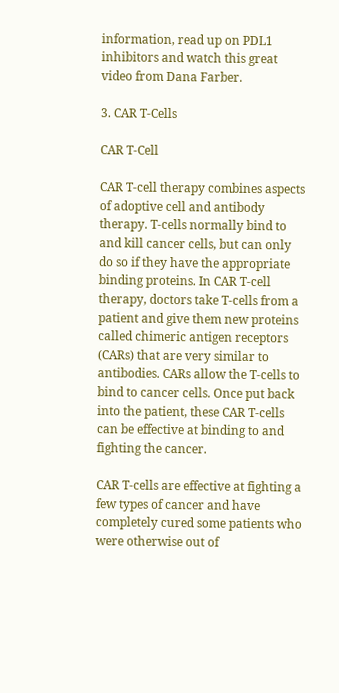information, read up on PDL1 inhibitors and watch this great video from Dana Farber.

3. CAR T-Cells

CAR T-Cell

CAR T-cell therapy combines aspects of adoptive cell and antibody therapy. T-cells normally bind to and kill cancer cells, but can only do so if they have the appropriate binding proteins. In CAR T-cell therapy, doctors take T-cells from a patient and give them new proteins called chimeric antigen receptors (CARs) that are very similar to antibodies. CARs allow the T-cells to bind to cancer cells. Once put back into the patient, these CAR T-cells can be effective at binding to and fighting the cancer.

CAR T-cells are effective at fighting a few types of cancer and have completely cured some patients who were otherwise out of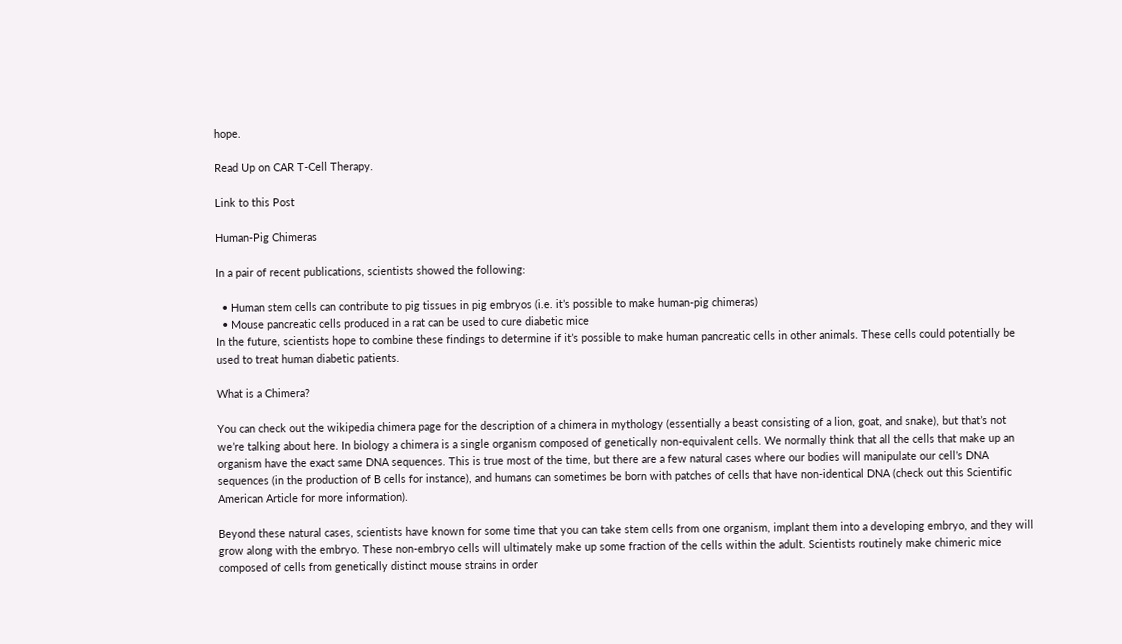hope.

Read Up on CAR T-Cell Therapy.

Link to this Post

Human-Pig Chimeras

In a pair of recent publications, scientists showed the following:

  • Human stem cells can contribute to pig tissues in pig embryos (i.e. it’s possible to make human-pig chimeras)
  • Mouse pancreatic cells produced in a rat can be used to cure diabetic mice
In the future, scientists hope to combine these findings to determine if it’s possible to make human pancreatic cells in other animals. These cells could potentially be used to treat human diabetic patients.

What is a Chimera?

You can check out the wikipedia chimera page for the description of a chimera in mythology (essentially a beast consisting of a lion, goat, and snake), but that’s not we’re talking about here. In biology a chimera is a single organism composed of genetically non-equivalent cells. We normally think that all the cells that make up an organism have the exact same DNA sequences. This is true most of the time, but there are a few natural cases where our bodies will manipulate our cell’s DNA sequences (in the production of B cells for instance), and humans can sometimes be born with patches of cells that have non-identical DNA (check out this Scientific American Article for more information).

Beyond these natural cases, scientists have known for some time that you can take stem cells from one organism, implant them into a developing embryo, and they will grow along with the embryo. These non-embryo cells will ultimately make up some fraction of the cells within the adult. Scientists routinely make chimeric mice composed of cells from genetically distinct mouse strains in order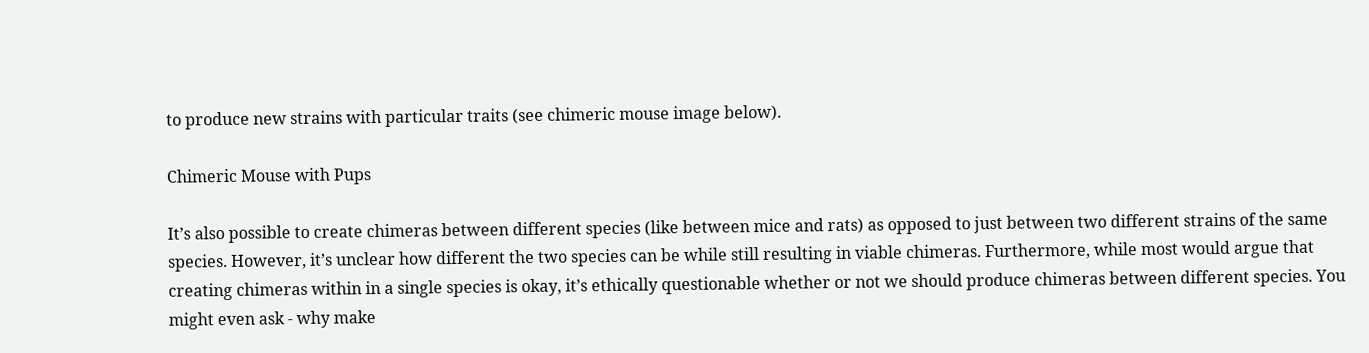to produce new strains with particular traits (see chimeric mouse image below).

Chimeric Mouse with Pups

It’s also possible to create chimeras between different species (like between mice and rats) as opposed to just between two different strains of the same species. However, it’s unclear how different the two species can be while still resulting in viable chimeras. Furthermore, while most would argue that creating chimeras within in a single species is okay, it’s ethically questionable whether or not we should produce chimeras between different species. You might even ask - why make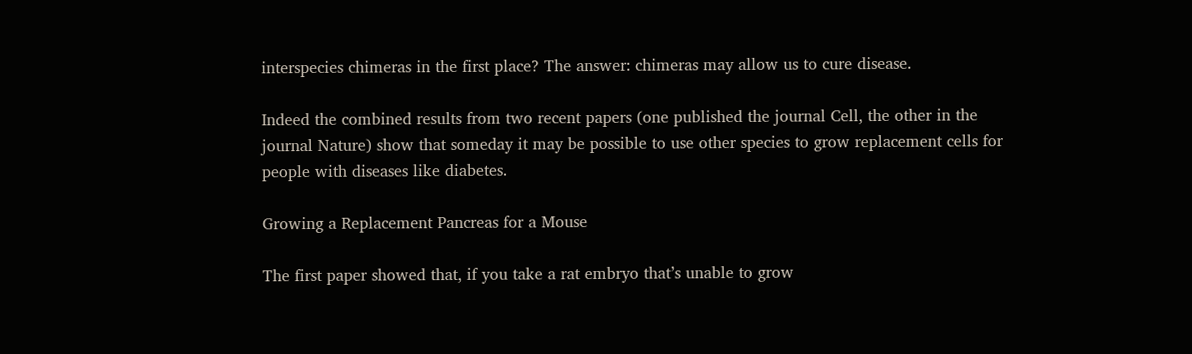interspecies chimeras in the first place? The answer: chimeras may allow us to cure disease.

Indeed the combined results from two recent papers (one published the journal Cell, the other in the journal Nature) show that someday it may be possible to use other species to grow replacement cells for people with diseases like diabetes.

Growing a Replacement Pancreas for a Mouse

The first paper showed that, if you take a rat embryo that’s unable to grow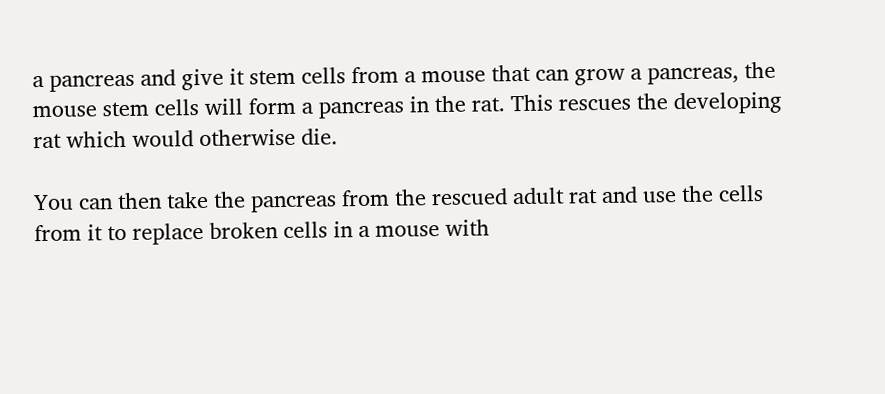a pancreas and give it stem cells from a mouse that can grow a pancreas, the mouse stem cells will form a pancreas in the rat. This rescues the developing rat which would otherwise die.

You can then take the pancreas from the rescued adult rat and use the cells from it to replace broken cells in a mouse with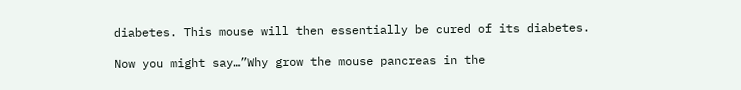diabetes. This mouse will then essentially be cured of its diabetes.

Now you might say…”Why grow the mouse pancreas in the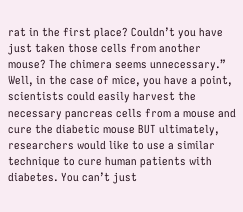rat in the first place? Couldn’t you have just taken those cells from another mouse? The chimera seems unnecessary.” Well, in the case of mice, you have a point, scientists could easily harvest the necessary pancreas cells from a mouse and cure the diabetic mouse BUT ultimately, researchers would like to use a similar technique to cure human patients with diabetes. You can’t just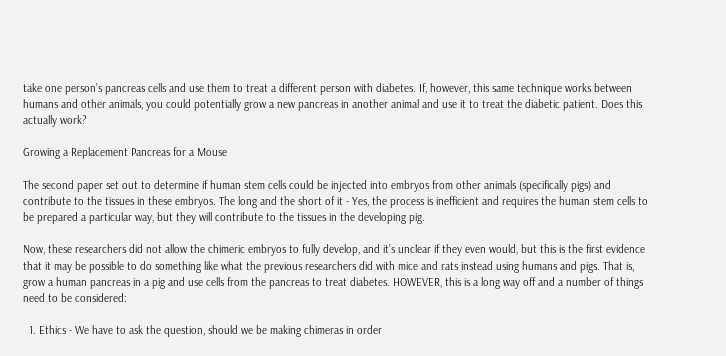take one person’s pancreas cells and use them to treat a different person with diabetes. If, however, this same technique works between humans and other animals, you could potentially grow a new pancreas in another animal and use it to treat the diabetic patient. Does this actually work?

Growing a Replacement Pancreas for a Mouse

The second paper set out to determine if human stem cells could be injected into embryos from other animals (specifically pigs) and contribute to the tissues in these embryos. The long and the short of it - Yes, the process is inefficient and requires the human stem cells to be prepared a particular way, but they will contribute to the tissues in the developing pig.

Now, these researchers did not allow the chimeric embryos to fully develop, and it’s unclear if they even would, but this is the first evidence that it may be possible to do something like what the previous researchers did with mice and rats instead using humans and pigs. That is, grow a human pancreas in a pig and use cells from the pancreas to treat diabetes. HOWEVER, this is a long way off and a number of things need to be considered:

  1. Ethics - We have to ask the question, should we be making chimeras in order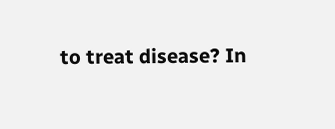to treat disease? In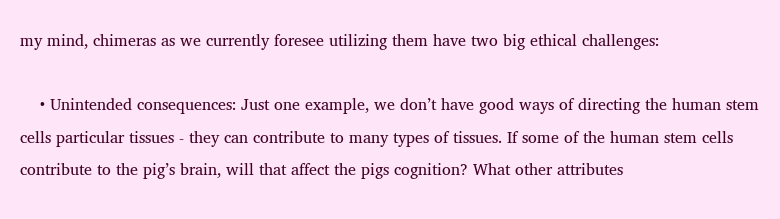my mind, chimeras as we currently foresee utilizing them have two big ethical challenges:

    • Unintended consequences: Just one example, we don’t have good ways of directing the human stem cells particular tissues - they can contribute to many types of tissues. If some of the human stem cells contribute to the pig’s brain, will that affect the pigs cognition? What other attributes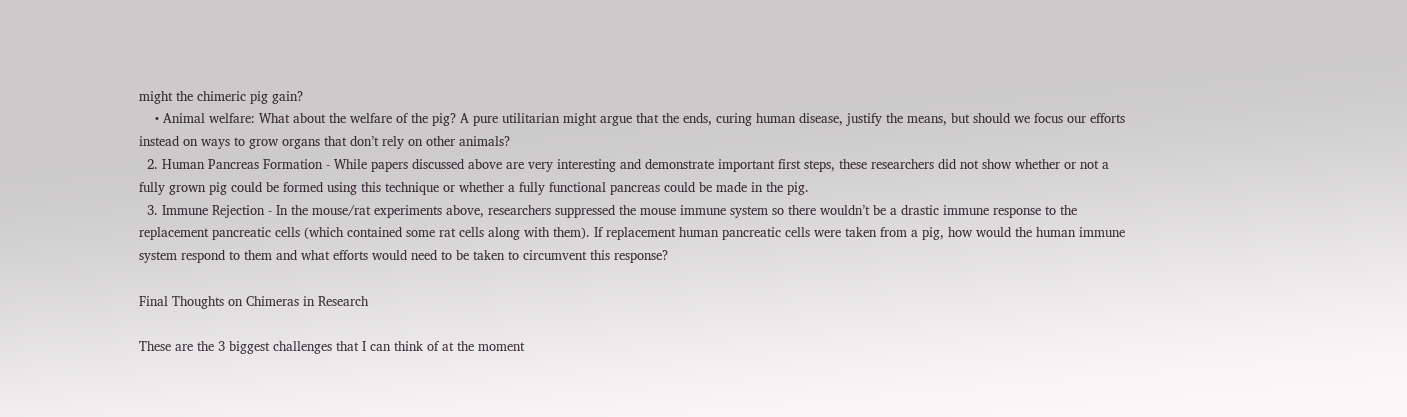might the chimeric pig gain?
    • Animal welfare: What about the welfare of the pig? A pure utilitarian might argue that the ends, curing human disease, justify the means, but should we focus our efforts instead on ways to grow organs that don’t rely on other animals?
  2. Human Pancreas Formation - While papers discussed above are very interesting and demonstrate important first steps, these researchers did not show whether or not a fully grown pig could be formed using this technique or whether a fully functional pancreas could be made in the pig.
  3. Immune Rejection - In the mouse/rat experiments above, researchers suppressed the mouse immune system so there wouldn’t be a drastic immune response to the replacement pancreatic cells (which contained some rat cells along with them). If replacement human pancreatic cells were taken from a pig, how would the human immune system respond to them and what efforts would need to be taken to circumvent this response?

Final Thoughts on Chimeras in Research

These are the 3 biggest challenges that I can think of at the moment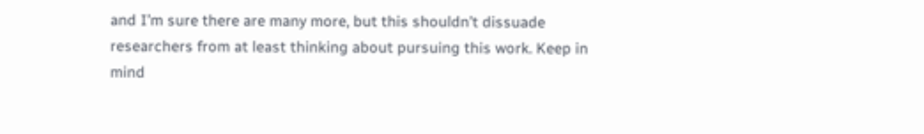and I’m sure there are many more, but this shouldn’t dissuade researchers from at least thinking about pursuing this work. Keep in mind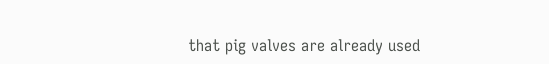that pig valves are already used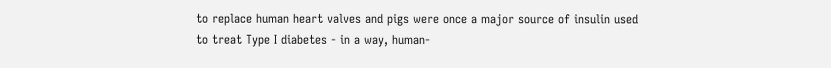to replace human heart valves and pigs were once a major source of insulin used to treat Type I diabetes - in a way, human-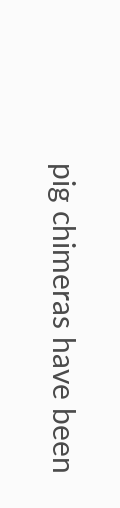pig chimeras have been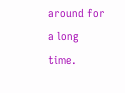around for a long time.